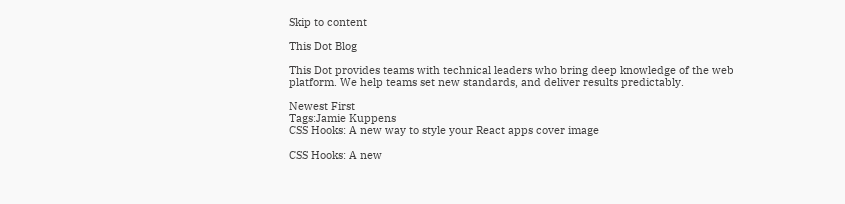Skip to content

This Dot Blog

This Dot provides teams with technical leaders who bring deep knowledge of the web platform. We help teams set new standards, and deliver results predictably.

Newest First
Tags:Jamie Kuppens
CSS Hooks: A new way to style your React apps cover image

CSS Hooks: A new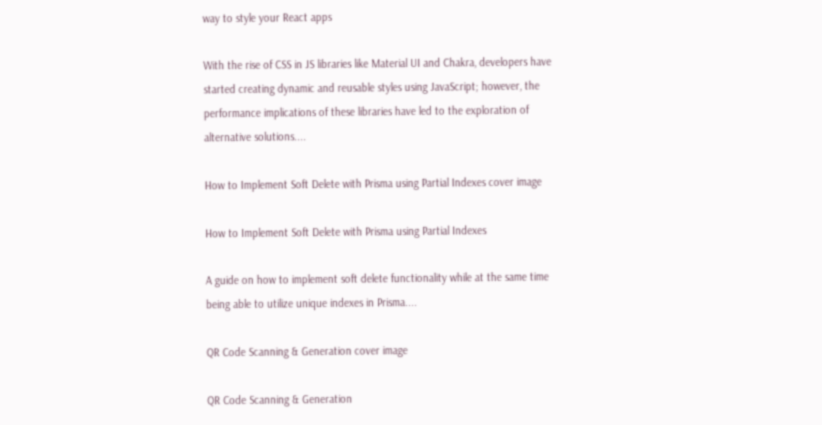way to style your React apps

With the rise of CSS in JS libraries like Material UI and Chakra, developers have started creating dynamic and reusable styles using JavaScript; however, the performance implications of these libraries have led to the exploration of alternative solutions....

How to Implement Soft Delete with Prisma using Partial Indexes cover image

How to Implement Soft Delete with Prisma using Partial Indexes

A guide on how to implement soft delete functionality while at the same time being able to utilize unique indexes in Prisma....

QR Code Scanning & Generation cover image

QR Code Scanning & Generation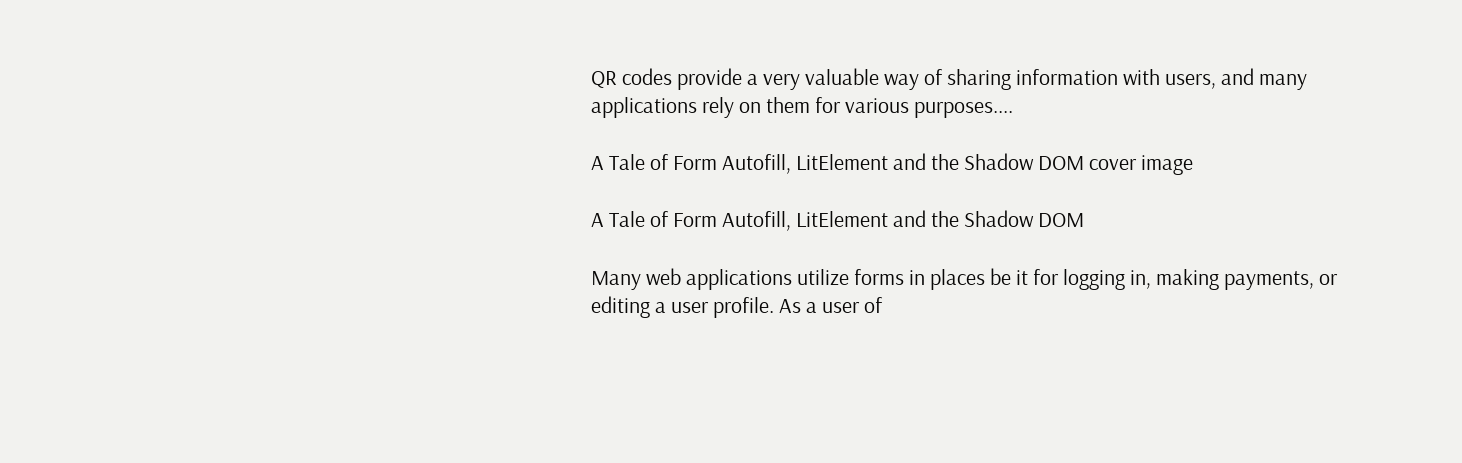QR codes provide a very valuable way of sharing information with users, and many applications rely on them for various purposes....

A Tale of Form Autofill, LitElement and the Shadow DOM cover image

A Tale of Form Autofill, LitElement and the Shadow DOM

Many web applications utilize forms in places be it for logging in, making payments, or editing a user profile. As a user of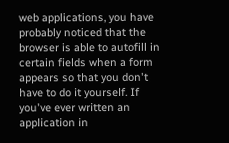web applications, you have probably noticed that the browser is able to autofill in certain fields when a form appears so that you don't have to do it yourself. If you've ever written an application in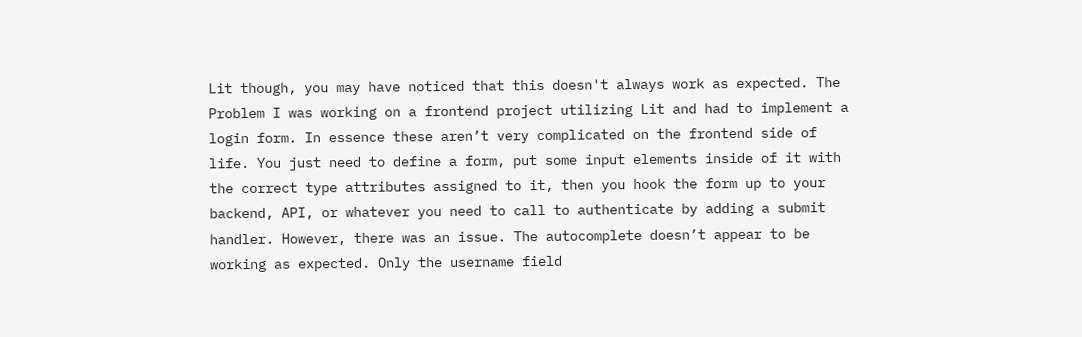Lit though, you may have noticed that this doesn't always work as expected. The Problem I was working on a frontend project utilizing Lit and had to implement a login form. In essence these aren’t very complicated on the frontend side of life. You just need to define a form, put some input elements inside of it with the correct type attributes assigned to it, then you hook the form up to your backend, API, or whatever you need to call to authenticate by adding a submit handler. However, there was an issue. The autocomplete doesn’t appear to be working as expected. Only the username field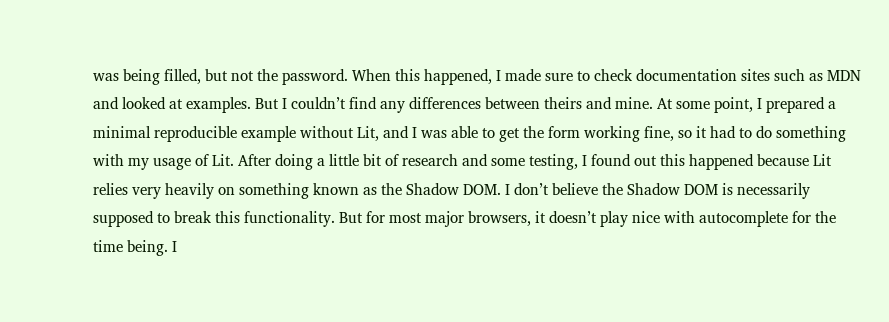was being filled, but not the password. When this happened, I made sure to check documentation sites such as MDN and looked at examples. But I couldn’t find any differences between theirs and mine. At some point, I prepared a minimal reproducible example without Lit, and I was able to get the form working fine, so it had to do something with my usage of Lit. After doing a little bit of research and some testing, I found out this happened because Lit relies very heavily on something known as the Shadow DOM. I don’t believe the Shadow DOM is necessarily supposed to break this functionality. But for most major browsers, it doesn’t play nice with autocomplete for the time being. I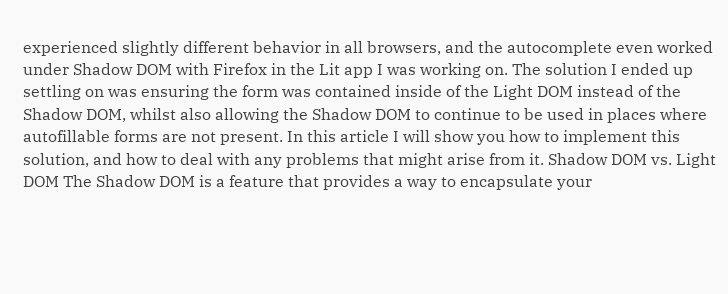experienced slightly different behavior in all browsers, and the autocomplete even worked under Shadow DOM with Firefox in the Lit app I was working on. The solution I ended up settling on was ensuring the form was contained inside of the Light DOM instead of the Shadow DOM, whilst also allowing the Shadow DOM to continue to be used in places where autofillable forms are not present. In this article I will show you how to implement this solution, and how to deal with any problems that might arise from it. Shadow DOM vs. Light DOM The Shadow DOM is a feature that provides a way to encapsulate your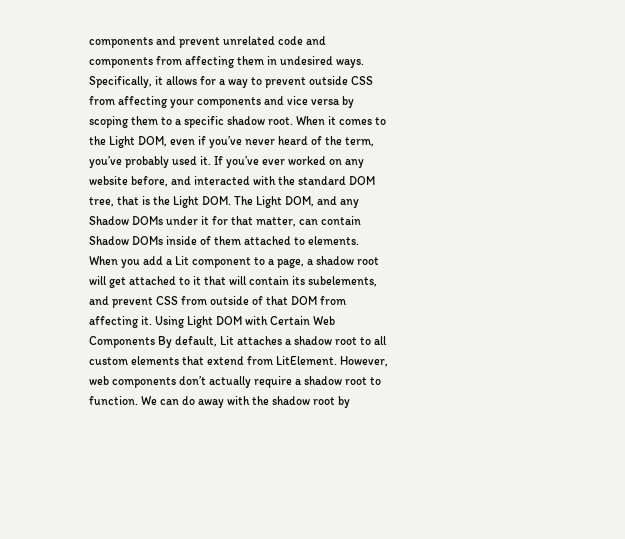components and prevent unrelated code and components from affecting them in undesired ways. Specifically, it allows for a way to prevent outside CSS from affecting your components and vice versa by scoping them to a specific shadow root. When it comes to the Light DOM, even if you’ve never heard of the term, you’ve probably used it. If you’ve ever worked on any website before, and interacted with the standard DOM tree, that is the Light DOM. The Light DOM, and any Shadow DOMs under it for that matter, can contain Shadow DOMs inside of them attached to elements. When you add a Lit component to a page, a shadow root will get attached to it that will contain its subelements, and prevent CSS from outside of that DOM from affecting it. Using Light DOM with Certain Web Components By default, Lit attaches a shadow root to all custom elements that extend from LitElement. However, web components don’t actually require a shadow root to function. We can do away with the shadow root by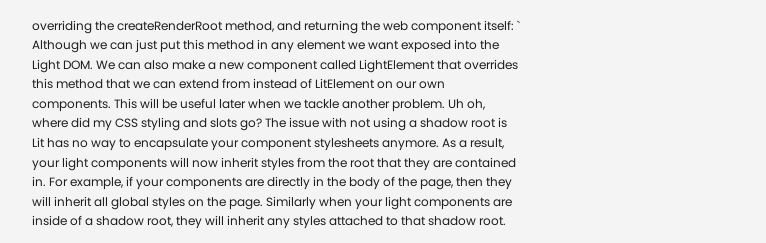overriding the createRenderRoot method, and returning the web component itself: ` Although we can just put this method in any element we want exposed into the Light DOM. We can also make a new component called LightElement that overrides this method that we can extend from instead of LitElement on our own components. This will be useful later when we tackle another problem. Uh oh, where did my CSS styling and slots go? The issue with not using a shadow root is Lit has no way to encapsulate your component stylesheets anymore. As a result, your light components will now inherit styles from the root that they are contained in. For example, if your components are directly in the body of the page, then they will inherit all global styles on the page. Similarly when your light components are inside of a shadow root, they will inherit any styles attached to that shadow root.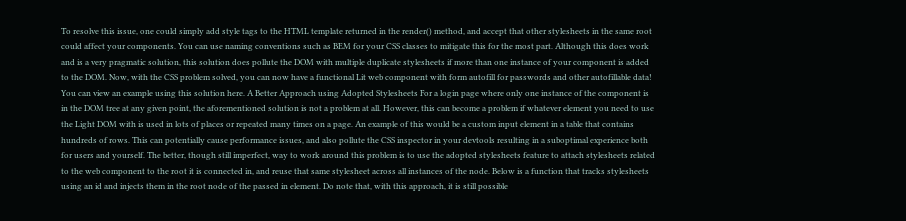To resolve this issue, one could simply add style tags to the HTML template returned in the render() method, and accept that other stylesheets in the same root could affect your components. You can use naming conventions such as BEM for your CSS classes to mitigate this for the most part. Although this does work and is a very pragmatic solution, this solution does pollute the DOM with multiple duplicate stylesheets if more than one instance of your component is added to the DOM. Now, with the CSS problem solved, you can now have a functional Lit web component with form autofill for passwords and other autofillable data! You can view an example using this solution here. A Better Approach using Adopted Stylesheets For a login page where only one instance of the component is in the DOM tree at any given point, the aforementioned solution is not a problem at all. However, this can become a problem if whatever element you need to use the Light DOM with is used in lots of places or repeated many times on a page. An example of this would be a custom input element in a table that contains hundreds of rows. This can potentially cause performance issues, and also pollute the CSS inspector in your devtools resulting in a suboptimal experience both for users and yourself. The better, though still imperfect, way to work around this problem is to use the adopted stylesheets feature to attach stylesheets related to the web component to the root it is connected in, and reuse that same stylesheet across all instances of the node. Below is a function that tracks stylesheets using an id and injects them in the root node of the passed in element. Do note that, with this approach, it is still possible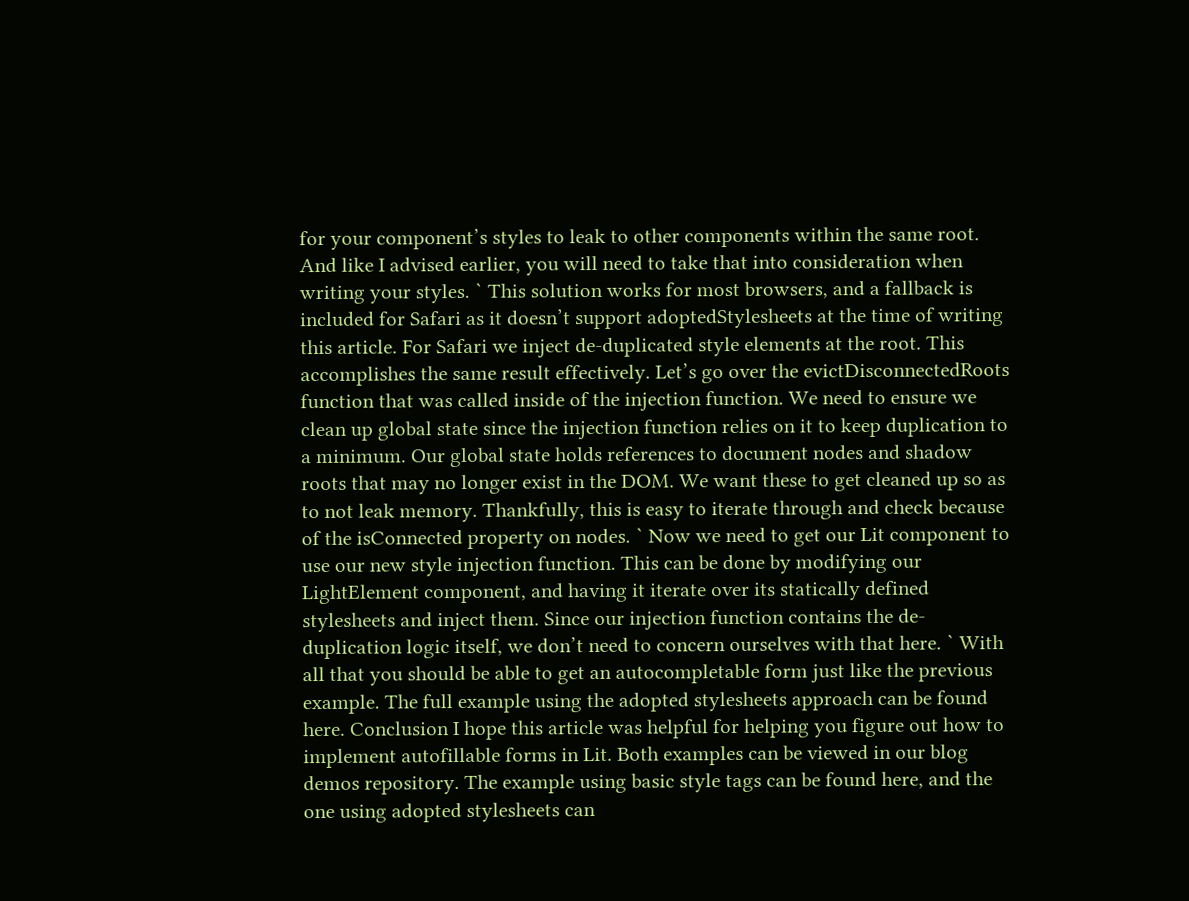for your component’s styles to leak to other components within the same root. And like I advised earlier, you will need to take that into consideration when writing your styles. ` This solution works for most browsers, and a fallback is included for Safari as it doesn’t support adoptedStylesheets at the time of writing this article. For Safari we inject de-duplicated style elements at the root. This accomplishes the same result effectively. Let’s go over the evictDisconnectedRoots function that was called inside of the injection function. We need to ensure we clean up global state since the injection function relies on it to keep duplication to a minimum. Our global state holds references to document nodes and shadow roots that may no longer exist in the DOM. We want these to get cleaned up so as to not leak memory. Thankfully, this is easy to iterate through and check because of the isConnected property on nodes. ` Now we need to get our Lit component to use our new style injection function. This can be done by modifying our LightElement component, and having it iterate over its statically defined stylesheets and inject them. Since our injection function contains the de-duplication logic itself, we don’t need to concern ourselves with that here. ` With all that you should be able to get an autocompletable form just like the previous example. The full example using the adopted stylesheets approach can be found here. Conclusion I hope this article was helpful for helping you figure out how to implement autofillable forms in Lit. Both examples can be viewed in our blog demos repository. The example using basic style tags can be found here, and the one using adopted stylesheets can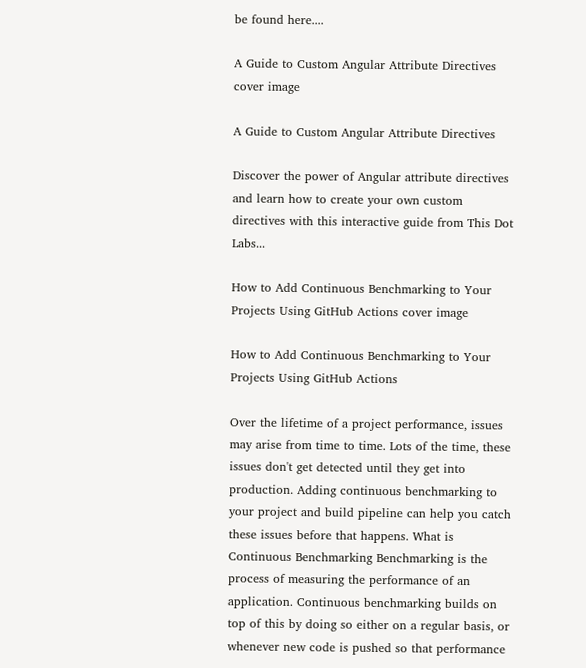be found here....

A Guide to Custom Angular Attribute Directives cover image

A Guide to Custom Angular Attribute Directives

Discover the power of Angular attribute directives and learn how to create your own custom directives with this interactive guide from This Dot Labs...

How to Add Continuous Benchmarking to Your Projects Using GitHub Actions cover image

How to Add Continuous Benchmarking to Your Projects Using GitHub Actions

Over the lifetime of a project performance, issues may arise from time to time. Lots of the time, these issues don't get detected until they get into production. Adding continuous benchmarking to your project and build pipeline can help you catch these issues before that happens. What is Continuous Benchmarking Benchmarking is the process of measuring the performance of an application. Continuous benchmarking builds on top of this by doing so either on a regular basis, or whenever new code is pushed so that performance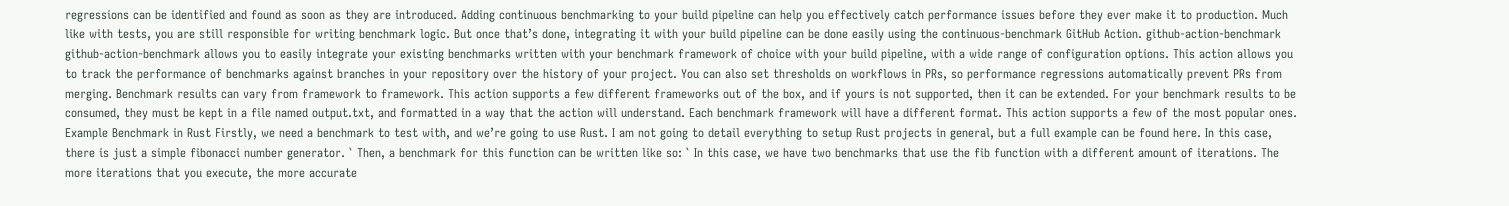regressions can be identified and found as soon as they are introduced. Adding continuous benchmarking to your build pipeline can help you effectively catch performance issues before they ever make it to production. Much like with tests, you are still responsible for writing benchmark logic. But once that’s done, integrating it with your build pipeline can be done easily using the continuous-benchmark GitHub Action. github-action-benchmark github-action-benchmark allows you to easily integrate your existing benchmarks written with your benchmark framework of choice with your build pipeline, with a wide range of configuration options. This action allows you to track the performance of benchmarks against branches in your repository over the history of your project. You can also set thresholds on workflows in PRs, so performance regressions automatically prevent PRs from merging. Benchmark results can vary from framework to framework. This action supports a few different frameworks out of the box, and if yours is not supported, then it can be extended. For your benchmark results to be consumed, they must be kept in a file named output.txt, and formatted in a way that the action will understand. Each benchmark framework will have a different format. This action supports a few of the most popular ones. Example Benchmark in Rust Firstly, we need a benchmark to test with, and we’re going to use Rust. I am not going to detail everything to setup Rust projects in general, but a full example can be found here. In this case, there is just a simple fibonacci number generator. ` Then, a benchmark for this function can be written like so: ` In this case, we have two benchmarks that use the fib function with a different amount of iterations. The more iterations that you execute, the more accurate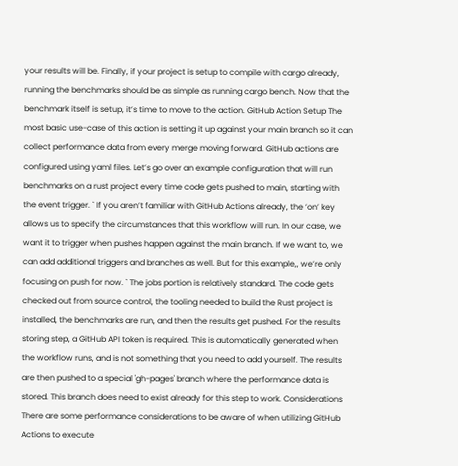your results will be. Finally, if your project is setup to compile with cargo already, running the benchmarks should be as simple as running cargo bench. Now that the benchmark itself is setup, it’s time to move to the action. GitHub Action Setup The most basic use-case of this action is setting it up against your main branch so it can collect performance data from every merge moving forward. GitHub actions are configured using yaml files. Let’s go over an example configuration that will run benchmarks on a rust project every time code gets pushed to main, starting with the event trigger. ` If you aren’t familiar with GitHub Actions already, the ‘on’ key allows us to specify the circumstances that this workflow will run. In our case, we want it to trigger when pushes happen against the main branch. If we want to, we can add additional triggers and branches as well. But for this example,, we’re only focusing on push for now. ` The jobs portion is relatively standard. The code gets checked out from source control, the tooling needed to build the Rust project is installed, the benchmarks are run, and then the results get pushed. For the results storing step, a GitHub API token is required. This is automatically generated when the workflow runs, and is not something that you need to add yourself. The results are then pushed to a special 'gh-pages' branch where the performance data is stored. This branch does need to exist already for this step to work. Considerations There are some performance considerations to be aware of when utilizing GitHub Actions to execute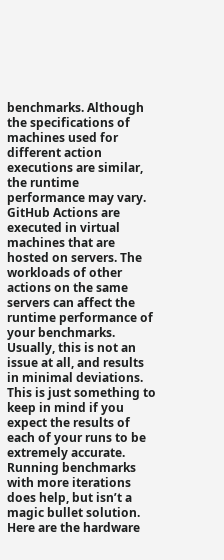benchmarks. Although the specifications of machines used for different action executions are similar, the runtime performance may vary. GitHub Actions are executed in virtual machines that are hosted on servers. The workloads of other actions on the same servers can affect the runtime performance of your benchmarks. Usually, this is not an issue at all, and results in minimal deviations. This is just something to keep in mind if you expect the results of each of your runs to be extremely accurate. Running benchmarks with more iterations does help, but isn’t a magic bullet solution. Here are the hardware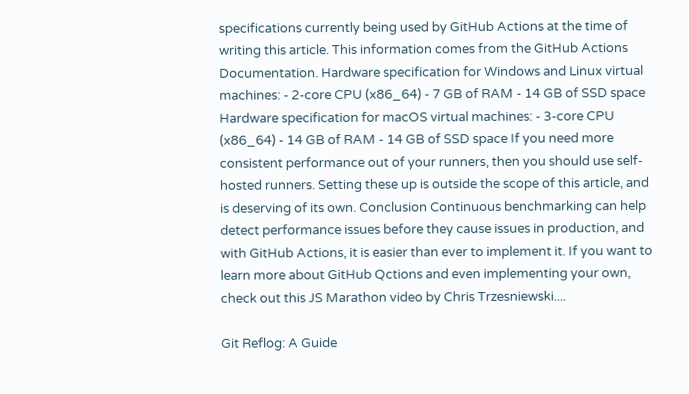specifications currently being used by GitHub Actions at the time of writing this article. This information comes from the GitHub Actions Documentation. Hardware specification for Windows and Linux virtual machines: - 2-core CPU (x86_64) - 7 GB of RAM - 14 GB of SSD space Hardware specification for macOS virtual machines: - 3-core CPU (x86_64) - 14 GB of RAM - 14 GB of SSD space If you need more consistent performance out of your runners, then you should use self-hosted runners. Setting these up is outside the scope of this article, and is deserving of its own. Conclusion Continuous benchmarking can help detect performance issues before they cause issues in production, and with GitHub Actions, it is easier than ever to implement it. If you want to learn more about GitHub Qctions and even implementing your own, check out this JS Marathon video by Chris Trzesniewski....

Git Reflog: A Guide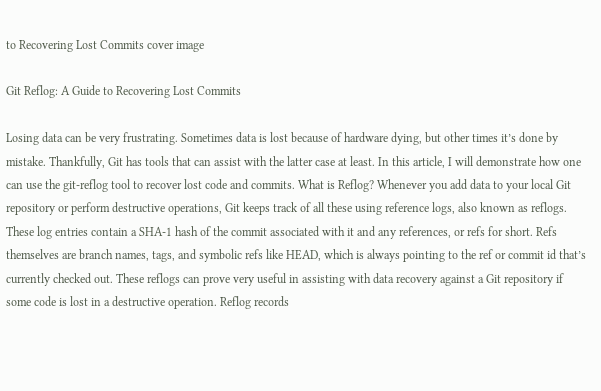to Recovering Lost Commits cover image

Git Reflog: A Guide to Recovering Lost Commits

Losing data can be very frustrating. Sometimes data is lost because of hardware dying, but other times it’s done by mistake. Thankfully, Git has tools that can assist with the latter case at least. In this article, I will demonstrate how one can use the git-reflog tool to recover lost code and commits. What is Reflog? Whenever you add data to your local Git repository or perform destructive operations, Git keeps track of all these using reference logs, also known as reflogs. These log entries contain a SHA-1 hash of the commit associated with it and any references, or refs for short. Refs themselves are branch names, tags, and symbolic refs like HEAD, which is always pointing to the ref or commit id that’s currently checked out. These reflogs can prove very useful in assisting with data recovery against a Git repository if some code is lost in a destructive operation. Reflog records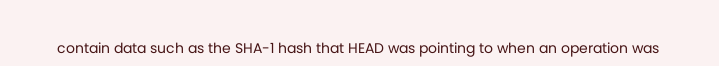contain data such as the SHA-1 hash that HEAD was pointing to when an operation was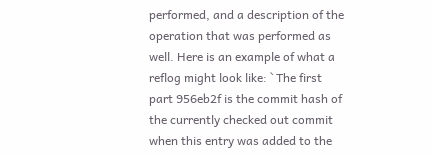performed, and a description of the operation that was performed as well. Here is an example of what a reflog might look like: ` The first part 956eb2f is the commit hash of the currently checked out commit when this entry was added to the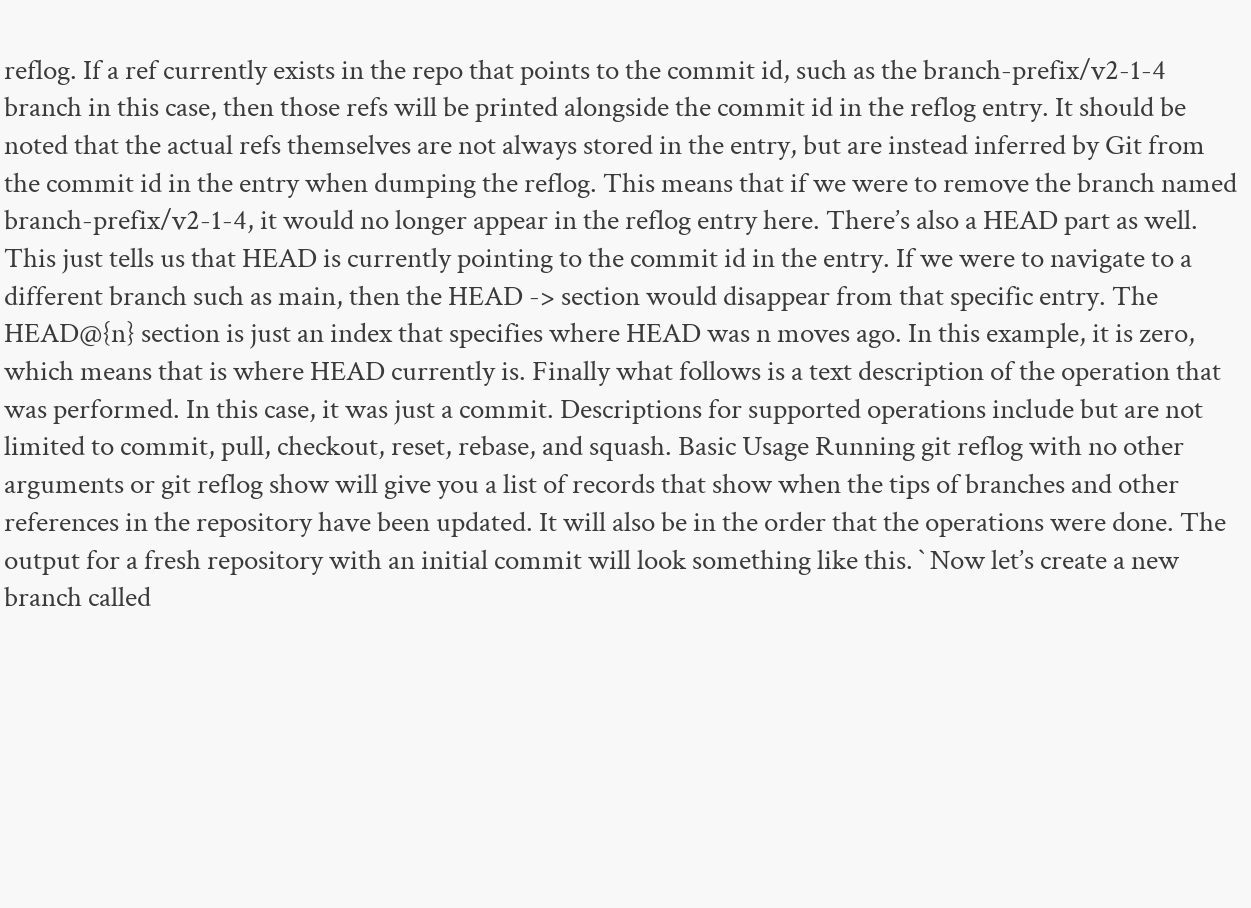reflog. If a ref currently exists in the repo that points to the commit id, such as the branch-prefix/v2-1-4 branch in this case, then those refs will be printed alongside the commit id in the reflog entry. It should be noted that the actual refs themselves are not always stored in the entry, but are instead inferred by Git from the commit id in the entry when dumping the reflog. This means that if we were to remove the branch named branch-prefix/v2-1-4, it would no longer appear in the reflog entry here. There’s also a HEAD part as well. This just tells us that HEAD is currently pointing to the commit id in the entry. If we were to navigate to a different branch such as main, then the HEAD -> section would disappear from that specific entry. The HEAD@{n} section is just an index that specifies where HEAD was n moves ago. In this example, it is zero, which means that is where HEAD currently is. Finally what follows is a text description of the operation that was performed. In this case, it was just a commit. Descriptions for supported operations include but are not limited to commit, pull, checkout, reset, rebase, and squash. Basic Usage Running git reflog with no other arguments or git reflog show will give you a list of records that show when the tips of branches and other references in the repository have been updated. It will also be in the order that the operations were done. The output for a fresh repository with an initial commit will look something like this. ` Now let’s create a new branch called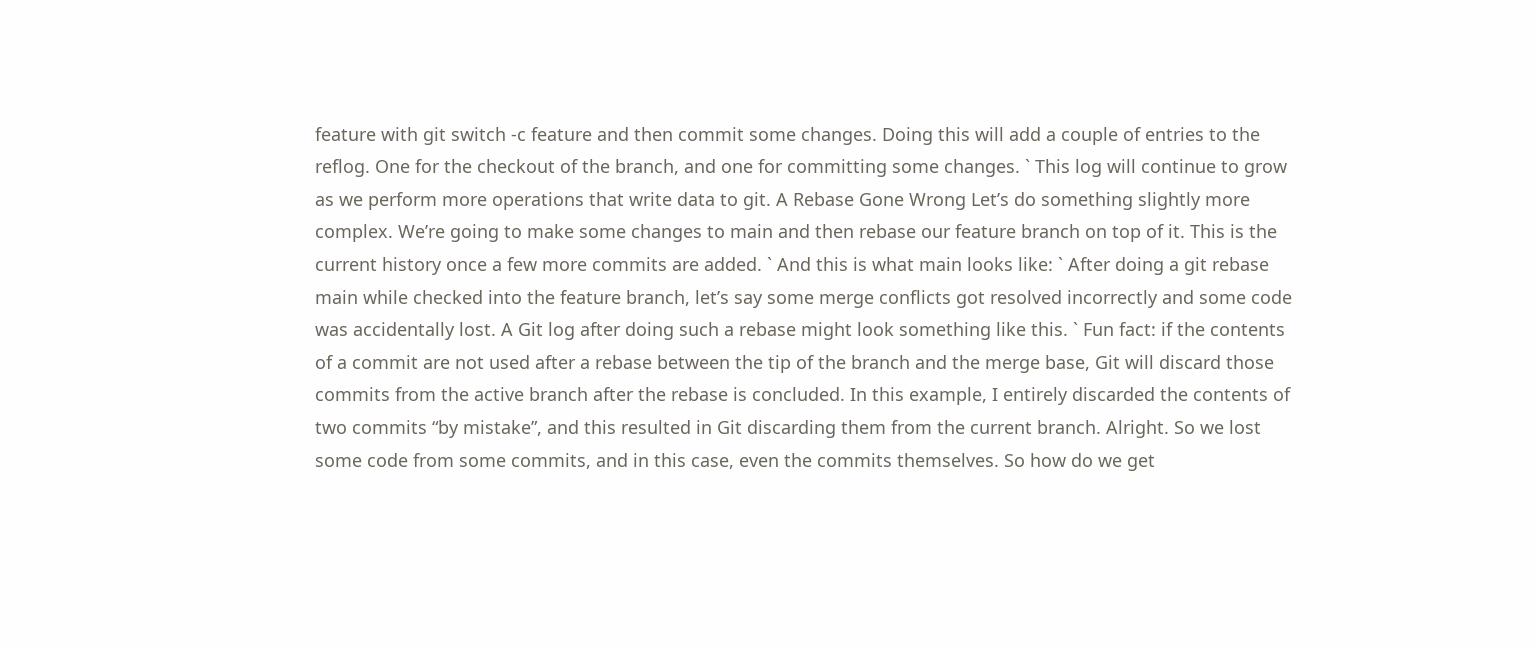feature with git switch -c feature and then commit some changes. Doing this will add a couple of entries to the reflog. One for the checkout of the branch, and one for committing some changes. ` This log will continue to grow as we perform more operations that write data to git. A Rebase Gone Wrong Let’s do something slightly more complex. We’re going to make some changes to main and then rebase our feature branch on top of it. This is the current history once a few more commits are added. ` And this is what main looks like: ` After doing a git rebase main while checked into the feature branch, let’s say some merge conflicts got resolved incorrectly and some code was accidentally lost. A Git log after doing such a rebase might look something like this. ` Fun fact: if the contents of a commit are not used after a rebase between the tip of the branch and the merge base, Git will discard those commits from the active branch after the rebase is concluded. In this example, I entirely discarded the contents of two commits “by mistake”, and this resulted in Git discarding them from the current branch. Alright. So we lost some code from some commits, and in this case, even the commits themselves. So how do we get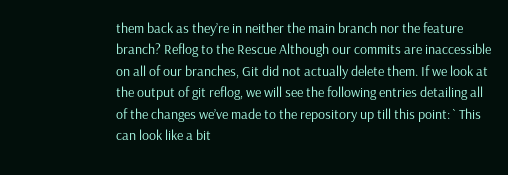them back as they’re in neither the main branch nor the feature branch? Reflog to the Rescue Although our commits are inaccessible on all of our branches, Git did not actually delete them. If we look at the output of git reflog, we will see the following entries detailing all of the changes we’ve made to the repository up till this point: ` This can look like a bit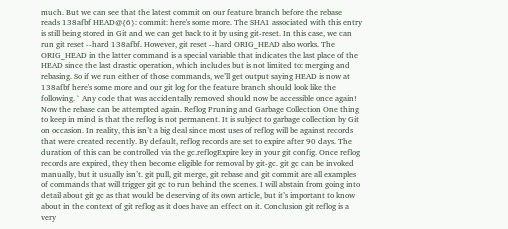much. But we can see that the latest commit on our feature branch before the rebase reads 138afbf HEAD@{6}: commit: here's some more. The SHA1 associated with this entry is still being stored in Git and we can get back to it by using git-reset. In this case, we can run git reset --hard 138afbf. However, git reset --hard ORIG_HEAD also works. The ORIG_HEAD in the latter command is a special variable that indicates the last place of the HEAD since the last drastic operation, which includes but is not limited to: merging and rebasing. So if we run either of those commands, we’ll get output saying HEAD is now at 138afbf here's some more and our git log for the feature branch should look like the following. ` Any code that was accidentally removed should now be accessible once again! Now the rebase can be attempted again. Reflog Pruning and Garbage Collection One thing to keep in mind is that the reflog is not permanent. It is subject to garbage collection by Git on occasion. In reality, this isn’t a big deal since most uses of reflog will be against records that were created recently. By default, reflog records are set to expire after 90 days. The duration of this can be controlled via the gc.reflogExpire key in your git config. Once reflog records are expired, they then become eligible for removal by git-gc. git gc can be invoked manually, but it usually isn’t. git pull, git merge, git rebase and git commit are all examples of commands that will trigger git gc to run behind the scenes. I will abstain from going into detail about git gc as that would be deserving of its own article, but it’s important to know about in the context of git reflog as it does have an effect on it. Conclusion git reflog is a very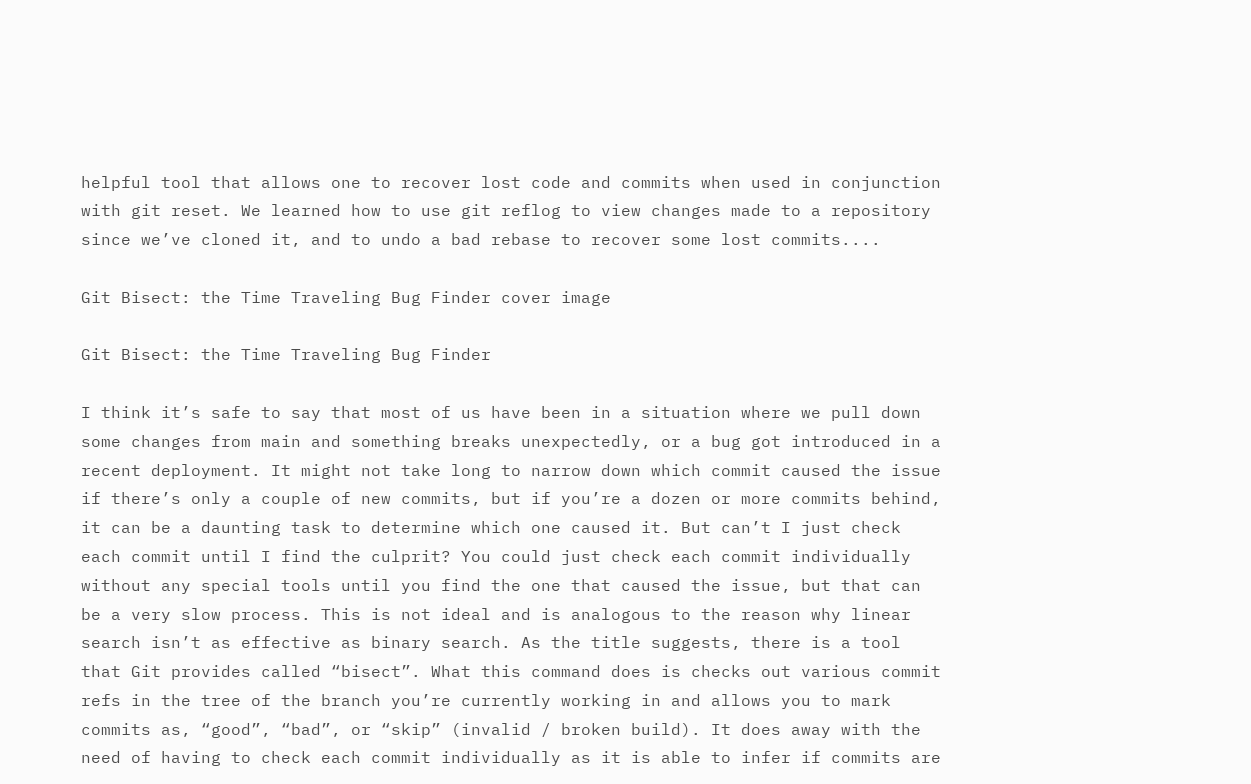helpful tool that allows one to recover lost code and commits when used in conjunction with git reset. We learned how to use git reflog to view changes made to a repository since we’ve cloned it, and to undo a bad rebase to recover some lost commits....

Git Bisect: the Time Traveling Bug Finder cover image

Git Bisect: the Time Traveling Bug Finder

I think it’s safe to say that most of us have been in a situation where we pull down some changes from main and something breaks unexpectedly, or a bug got introduced in a recent deployment. It might not take long to narrow down which commit caused the issue if there’s only a couple of new commits, but if you’re a dozen or more commits behind, it can be a daunting task to determine which one caused it. But can’t I just check each commit until I find the culprit? You could just check each commit individually without any special tools until you find the one that caused the issue, but that can be a very slow process. This is not ideal and is analogous to the reason why linear search isn’t as effective as binary search. As the title suggests, there is a tool that Git provides called “bisect”. What this command does is checks out various commit refs in the tree of the branch you’re currently working in and allows you to mark commits as, “good”, “bad”, or “skip” (invalid / broken build). It does away with the need of having to check each commit individually as it is able to infer if commits are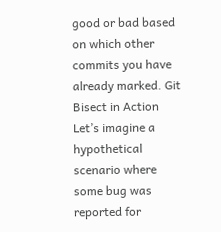good or bad based on which other commits you have already marked. Git Bisect in Action Let’s imagine a hypothetical scenario where some bug was reported for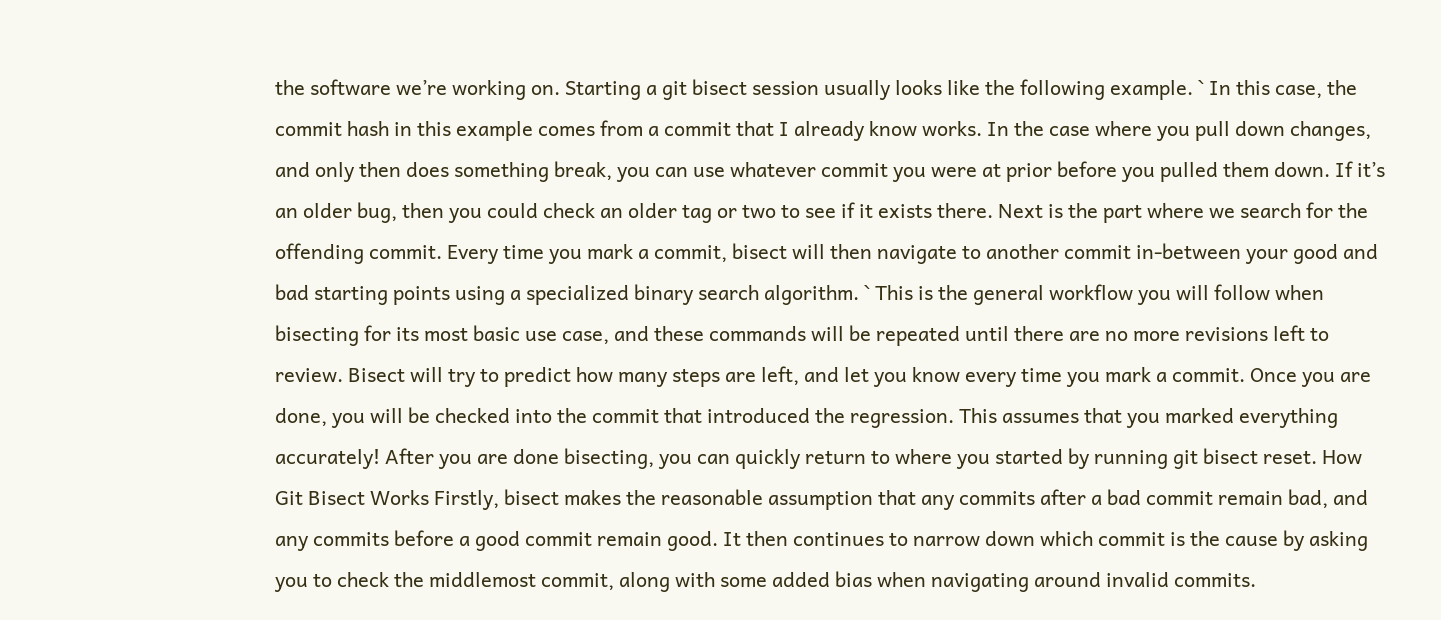the software we’re working on. Starting a git bisect session usually looks like the following example. ` In this case, the commit hash in this example comes from a commit that I already know works. In the case where you pull down changes, and only then does something break, you can use whatever commit you were at prior before you pulled them down. If it’s an older bug, then you could check an older tag or two to see if it exists there. Next is the part where we search for the offending commit. Every time you mark a commit, bisect will then navigate to another commit in-between your good and bad starting points using a specialized binary search algorithm. ` This is the general workflow you will follow when bisecting for its most basic use case, and these commands will be repeated until there are no more revisions left to review. Bisect will try to predict how many steps are left, and let you know every time you mark a commit. Once you are done, you will be checked into the commit that introduced the regression. This assumes that you marked everything accurately! After you are done bisecting, you can quickly return to where you started by running git bisect reset. How Git Bisect Works Firstly, bisect makes the reasonable assumption that any commits after a bad commit remain bad, and any commits before a good commit remain good. It then continues to narrow down which commit is the cause by asking you to check the middlemost commit, along with some added bias when navigating around invalid commits.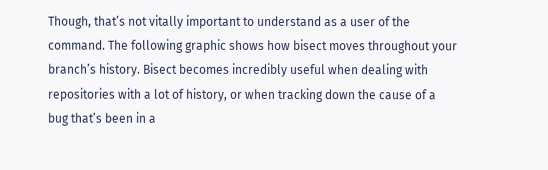Though, that’s not vitally important to understand as a user of the command. The following graphic shows how bisect moves throughout your branch’s history. Bisect becomes incredibly useful when dealing with repositories with a lot of history, or when tracking down the cause of a bug that’s been in a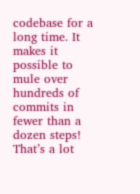codebase for a long time. It makes it possible to mule over hundreds of commits in fewer than a dozen steps! That’s a lot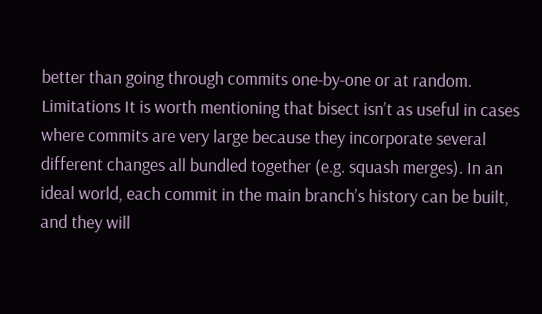better than going through commits one-by-one or at random. Limitations It is worth mentioning that bisect isn’t as useful in cases where commits are very large because they incorporate several different changes all bundled together (e.g. squash merges). In an ideal world, each commit in the main branch’s history can be built, and they will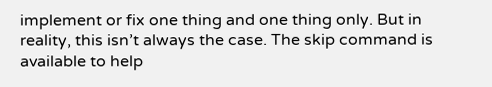implement or fix one thing and one thing only. But in reality, this isn’t always the case. The skip command is available to help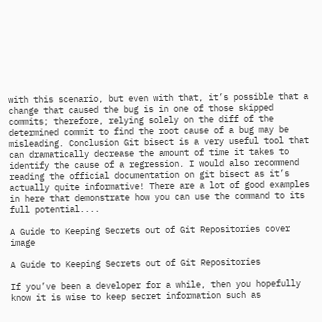with this scenario, but even with that, it’s possible that a change that caused the bug is in one of those skipped commits; therefore, relying solely on the diff of the determined commit to find the root cause of a bug may be misleading. Conclusion Git bisect is a very useful tool that can dramatically decrease the amount of time it takes to identify the cause of a regression. I would also recommend reading the official documentation on git bisect as it’s actually quite informative! There are a lot of good examples in here that demonstrate how you can use the command to its full potential....

A Guide to Keeping Secrets out of Git Repositories cover image

A Guide to Keeping Secrets out of Git Repositories

If you’ve been a developer for a while, then you hopefully know it is wise to keep secret information such as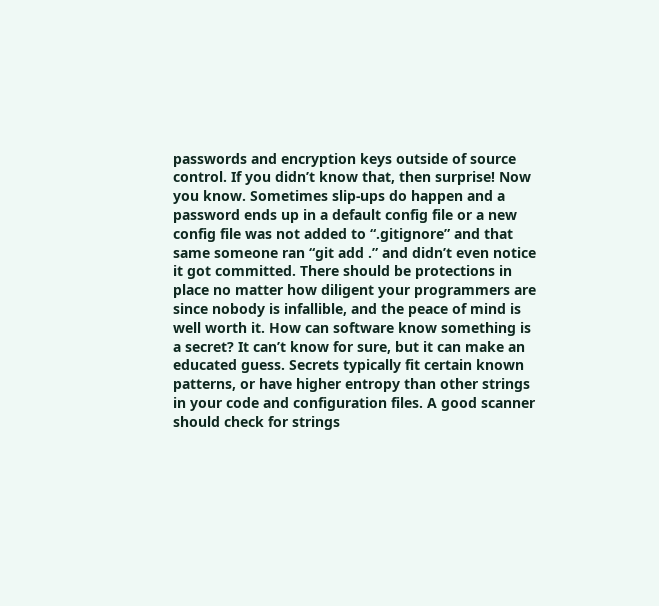passwords and encryption keys outside of source control. If you didn’t know that, then surprise! Now you know. Sometimes slip-ups do happen and a password ends up in a default config file or a new config file was not added to “.gitignore” and that same someone ran “git add .” and didn’t even notice it got committed. There should be protections in place no matter how diligent your programmers are since nobody is infallible, and the peace of mind is well worth it. How can software know something is a secret? It can’t know for sure, but it can make an educated guess. Secrets typically fit certain known patterns, or have higher entropy than other strings in your code and configuration files. A good scanner should check for strings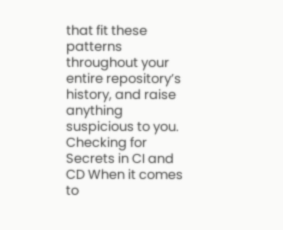that fit these patterns throughout your entire repository’s history, and raise anything suspicious to you. Checking for Secrets in CI and CD When it comes to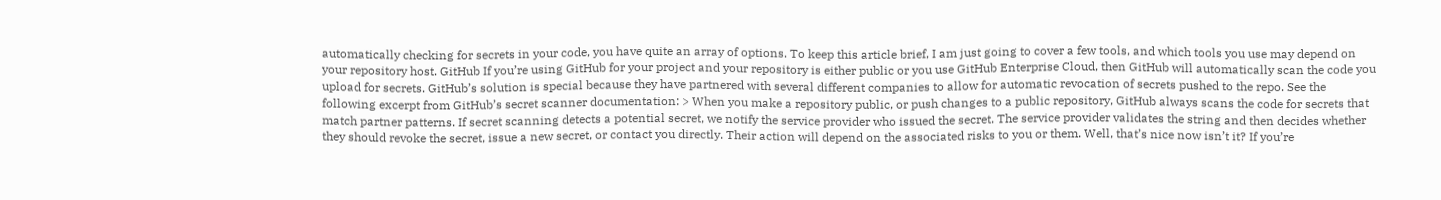automatically checking for secrets in your code, you have quite an array of options. To keep this article brief, I am just going to cover a few tools, and which tools you use may depend on your repository host. GitHub If you’re using GitHub for your project and your repository is either public or you use GitHub Enterprise Cloud, then GitHub will automatically scan the code you upload for secrets. GitHub’s solution is special because they have partnered with several different companies to allow for automatic revocation of secrets pushed to the repo. See the following excerpt from GitHub’s secret scanner documentation: > When you make a repository public, or push changes to a public repository, GitHub always scans the code for secrets that match partner patterns. If secret scanning detects a potential secret, we notify the service provider who issued the secret. The service provider validates the string and then decides whether they should revoke the secret, issue a new secret, or contact you directly. Their action will depend on the associated risks to you or them. Well, that’s nice now isn’t it? If you’re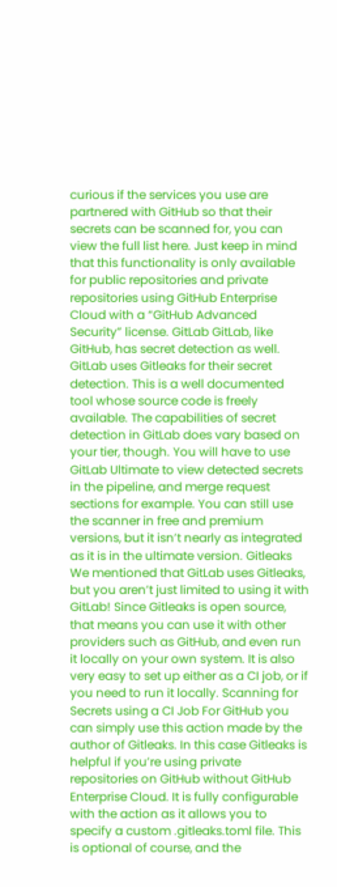curious if the services you use are partnered with GitHub so that their secrets can be scanned for, you can view the full list here. Just keep in mind that this functionality is only available for public repositories and private repositories using GitHub Enterprise Cloud with a “GitHub Advanced Security” license. GitLab GitLab, like GitHub, has secret detection as well. GitLab uses Gitleaks for their secret detection. This is a well documented tool whose source code is freely available. The capabilities of secret detection in GitLab does vary based on your tier, though. You will have to use GitLab Ultimate to view detected secrets in the pipeline, and merge request sections for example. You can still use the scanner in free and premium versions, but it isn’t nearly as integrated as it is in the ultimate version. Gitleaks We mentioned that GitLab uses Gitleaks, but you aren’t just limited to using it with GitLab! Since Gitleaks is open source, that means you can use it with other providers such as GitHub, and even run it locally on your own system. It is also very easy to set up either as a CI job, or if you need to run it locally. Scanning for Secrets using a CI Job For GitHub you can simply use this action made by the author of Gitleaks. In this case Gitleaks is helpful if you’re using private repositories on GitHub without GitHub Enterprise Cloud. It is fully configurable with the action as it allows you to specify a custom .gitleaks.toml file. This is optional of course, and the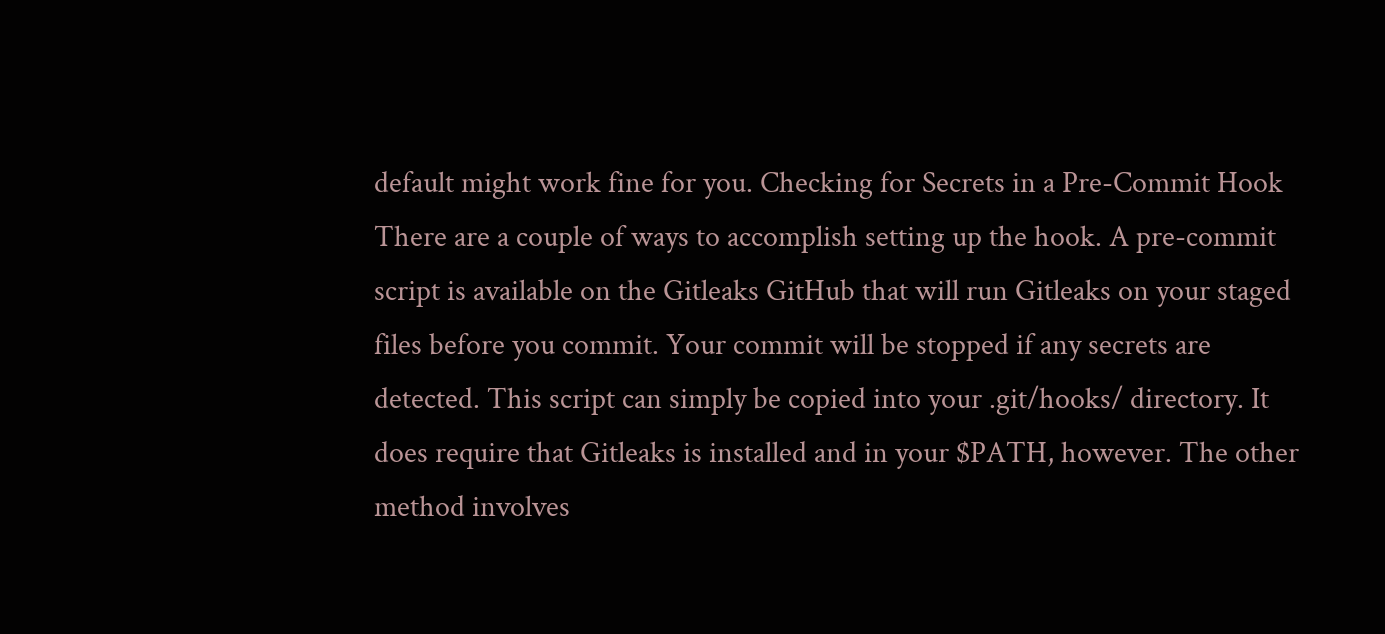default might work fine for you. Checking for Secrets in a Pre-Commit Hook There are a couple of ways to accomplish setting up the hook. A pre-commit script is available on the Gitleaks GitHub that will run Gitleaks on your staged files before you commit. Your commit will be stopped if any secrets are detected. This script can simply be copied into your .git/hooks/ directory. It does require that Gitleaks is installed and in your $PATH, however. The other method involves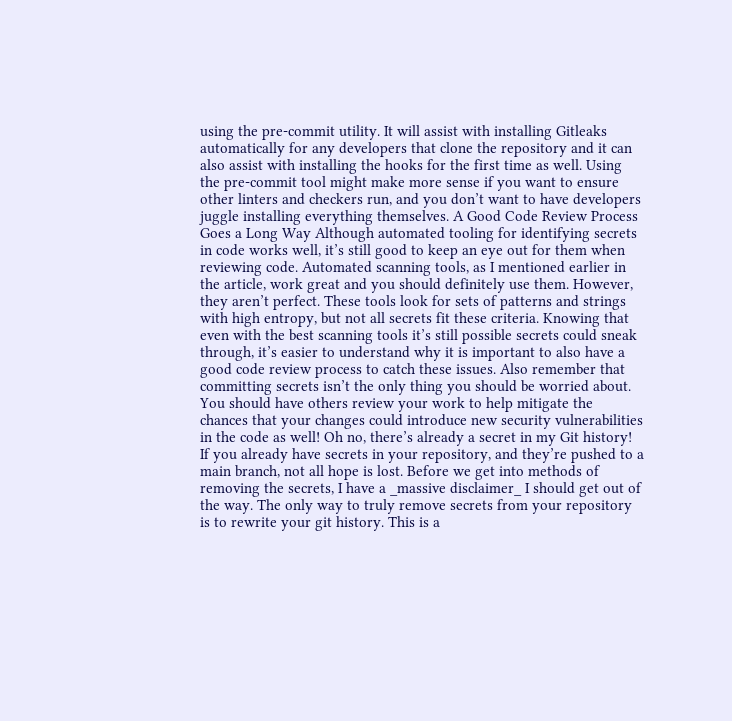using the pre-commit utility. It will assist with installing Gitleaks automatically for any developers that clone the repository and it can also assist with installing the hooks for the first time as well. Using the pre-commit tool might make more sense if you want to ensure other linters and checkers run, and you don’t want to have developers juggle installing everything themselves. A Good Code Review Process Goes a Long Way Although automated tooling for identifying secrets in code works well, it’s still good to keep an eye out for them when reviewing code. Automated scanning tools, as I mentioned earlier in the article, work great and you should definitely use them. However, they aren’t perfect. These tools look for sets of patterns and strings with high entropy, but not all secrets fit these criteria. Knowing that even with the best scanning tools it’s still possible secrets could sneak through, it’s easier to understand why it is important to also have a good code review process to catch these issues. Also remember that committing secrets isn’t the only thing you should be worried about. You should have others review your work to help mitigate the chances that your changes could introduce new security vulnerabilities in the code as well! Oh no, there’s already a secret in my Git history! If you already have secrets in your repository, and they’re pushed to a main branch, not all hope is lost. Before we get into methods of removing the secrets, I have a _massive disclaimer_ I should get out of the way. The only way to truly remove secrets from your repository is to rewrite your git history. This is a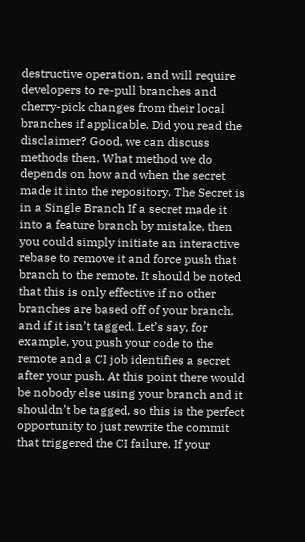destructive operation, and will require developers to re-pull branches and cherry-pick changes from their local branches if applicable. Did you read the disclaimer? Good, we can discuss methods then. What method we do depends on how and when the secret made it into the repository. The Secret is in a Single Branch If a secret made it into a feature branch by mistake, then you could simply initiate an interactive rebase to remove it and force push that branch to the remote. It should be noted that this is only effective if no other branches are based off of your branch, and if it isn’t tagged. Let’s say, for example, you push your code to the remote and a CI job identifies a secret after your push. At this point there would be nobody else using your branch and it shouldn’t be tagged, so this is the perfect opportunity to just rewrite the commit that triggered the CI failure. If your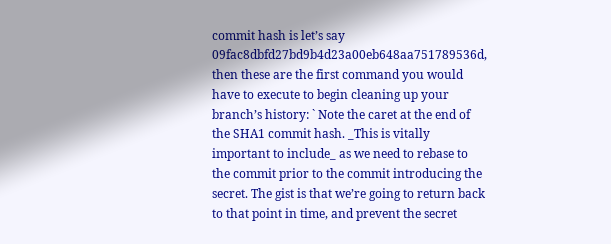commit hash is let’s say 09fac8dbfd27bd9b4d23a00eb648aa751789536d, then these are the first command you would have to execute to begin cleaning up your branch’s history: ` Note the caret at the end of the SHA1 commit hash. _This is vitally important to include_ as we need to rebase to the commit prior to the commit introducing the secret. The gist is that we’re going to return back to that point in time, and prevent the secret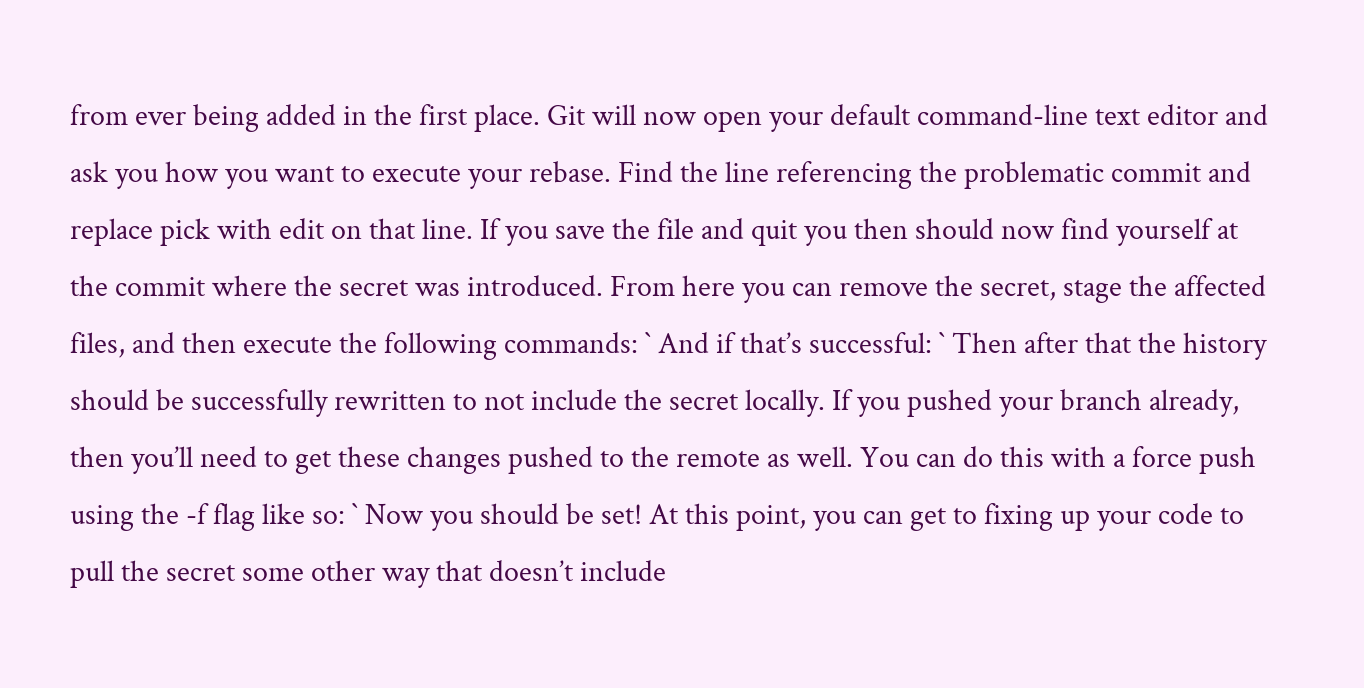from ever being added in the first place. Git will now open your default command-line text editor and ask you how you want to execute your rebase. Find the line referencing the problematic commit and replace pick with edit on that line. If you save the file and quit you then should now find yourself at the commit where the secret was introduced. From here you can remove the secret, stage the affected files, and then execute the following commands: ` And if that’s successful: ` Then after that the history should be successfully rewritten to not include the secret locally. If you pushed your branch already, then you’ll need to get these changes pushed to the remote as well. You can do this with a force push using the -f flag like so: ` Now you should be set! At this point, you can get to fixing up your code to pull the secret some other way that doesn’t include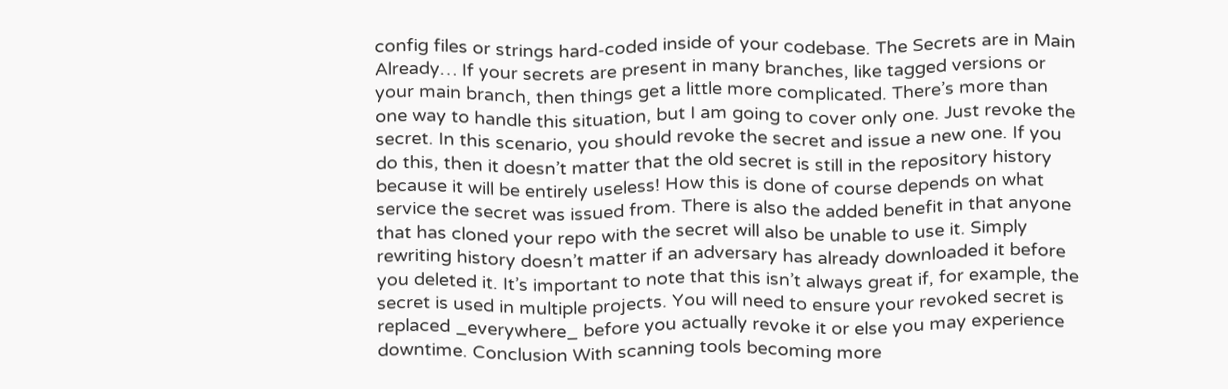config files or strings hard-coded inside of your codebase. The Secrets are in Main Already… If your secrets are present in many branches, like tagged versions or your main branch, then things get a little more complicated. There’s more than one way to handle this situation, but I am going to cover only one. Just revoke the secret. In this scenario, you should revoke the secret and issue a new one. If you do this, then it doesn’t matter that the old secret is still in the repository history because it will be entirely useless! How this is done of course depends on what service the secret was issued from. There is also the added benefit in that anyone that has cloned your repo with the secret will also be unable to use it. Simply rewriting history doesn’t matter if an adversary has already downloaded it before you deleted it. It’s important to note that this isn’t always great if, for example, the secret is used in multiple projects. You will need to ensure your revoked secret is replaced _everywhere_ before you actually revoke it or else you may experience downtime. Conclusion With scanning tools becoming more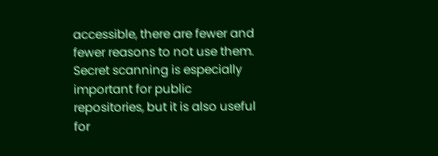accessible, there are fewer and fewer reasons to not use them. Secret scanning is especially important for public repositories, but it is also useful for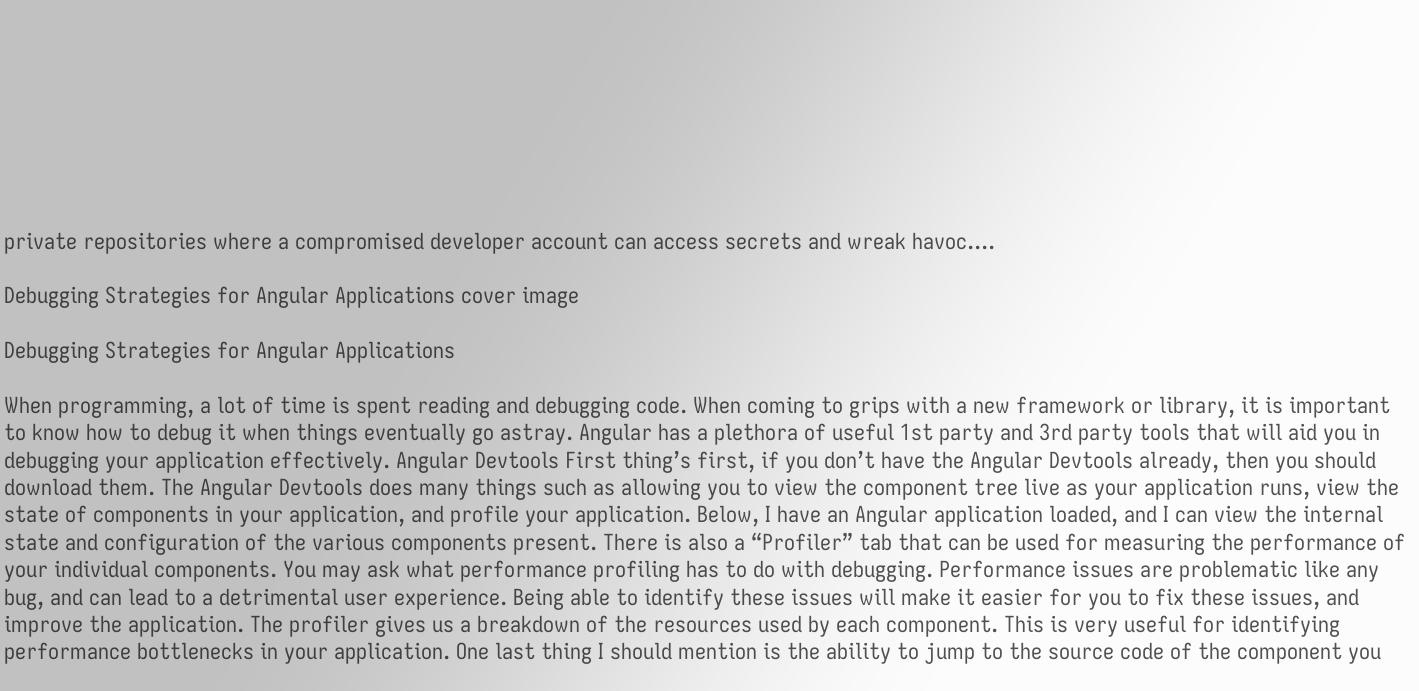private repositories where a compromised developer account can access secrets and wreak havoc....

Debugging Strategies for Angular Applications cover image

Debugging Strategies for Angular Applications

When programming, a lot of time is spent reading and debugging code. When coming to grips with a new framework or library, it is important to know how to debug it when things eventually go astray. Angular has a plethora of useful 1st party and 3rd party tools that will aid you in debugging your application effectively. Angular Devtools First thing’s first, if you don’t have the Angular Devtools already, then you should download them. The Angular Devtools does many things such as allowing you to view the component tree live as your application runs, view the state of components in your application, and profile your application. Below, I have an Angular application loaded, and I can view the internal state and configuration of the various components present. There is also a “Profiler” tab that can be used for measuring the performance of your individual components. You may ask what performance profiling has to do with debugging. Performance issues are problematic like any bug, and can lead to a detrimental user experience. Being able to identify these issues will make it easier for you to fix these issues, and improve the application. The profiler gives us a breakdown of the resources used by each component. This is very useful for identifying performance bottlenecks in your application. One last thing I should mention is the ability to jump to the source code of the component you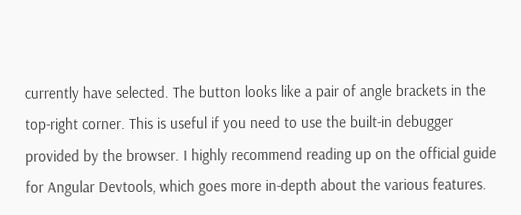currently have selected. The button looks like a pair of angle brackets in the top-right corner. This is useful if you need to use the built-in debugger provided by the browser. I highly recommend reading up on the official guide for Angular Devtools, which goes more in-depth about the various features.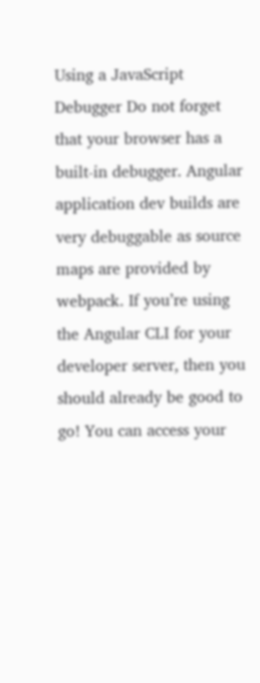Using a JavaScript Debugger Do not forget that your browser has a built-in debugger. Angular application dev builds are very debuggable as source maps are provided by webpack. If you’re using the Angular CLI for your developer server, then you should already be good to go! You can access your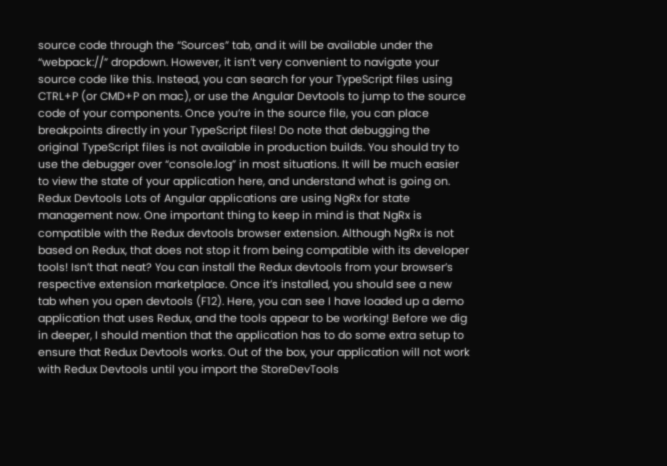source code through the “Sources” tab, and it will be available under the “webpack://” dropdown. However, it isn’t very convenient to navigate your source code like this. Instead, you can search for your TypeScript files using CTRL+P (or CMD+P on mac), or use the Angular Devtools to jump to the source code of your components. Once you’re in the source file, you can place breakpoints directly in your TypeScript files! Do note that debugging the original TypeScript files is not available in production builds. You should try to use the debugger over “console.log” in most situations. It will be much easier to view the state of your application here, and understand what is going on. Redux Devtools Lots of Angular applications are using NgRx for state management now. One important thing to keep in mind is that NgRx is compatible with the Redux devtools browser extension. Although NgRx is not based on Redux, that does not stop it from being compatible with its developer tools! Isn’t that neat? You can install the Redux devtools from your browser’s respective extension marketplace. Once it’s installed, you should see a new tab when you open devtools (F12). Here, you can see I have loaded up a demo application that uses Redux, and the tools appear to be working! Before we dig in deeper, I should mention that the application has to do some extra setup to ensure that Redux Devtools works. Out of the box, your application will not work with Redux Devtools until you import the StoreDevTools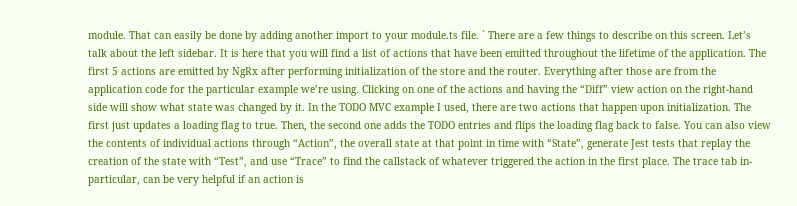module. That can easily be done by adding another import to your module.ts file. ` There are a few things to describe on this screen. Let’s talk about the left sidebar. It is here that you will find a list of actions that have been emitted throughout the lifetime of the application. The first 5 actions are emitted by NgRx after performing initialization of the store and the router. Everything after those are from the application code for the particular example we’re using. Clicking on one of the actions and having the “Diff” view action on the right-hand side will show what state was changed by it. In the TODO MVC example I used, there are two actions that happen upon initialization. The first just updates a loading flag to true. Then, the second one adds the TODO entries and flips the loading flag back to false. You can also view the contents of individual actions through “Action”, the overall state at that point in time with “State”, generate Jest tests that replay the creation of the state with “Test”, and use “Trace” to find the callstack of whatever triggered the action in the first place. The trace tab in-particular, can be very helpful if an action is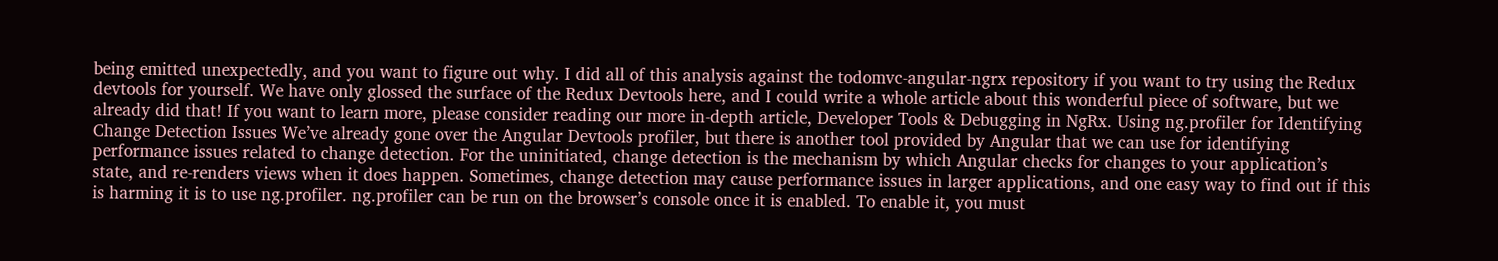being emitted unexpectedly, and you want to figure out why. I did all of this analysis against the todomvc-angular-ngrx repository if you want to try using the Redux devtools for yourself. We have only glossed the surface of the Redux Devtools here, and I could write a whole article about this wonderful piece of software, but we already did that! If you want to learn more, please consider reading our more in-depth article, Developer Tools & Debugging in NgRx. Using ng.profiler for Identifying Change Detection Issues We’ve already gone over the Angular Devtools profiler, but there is another tool provided by Angular that we can use for identifying performance issues related to change detection. For the uninitiated, change detection is the mechanism by which Angular checks for changes to your application’s state, and re-renders views when it does happen. Sometimes, change detection may cause performance issues in larger applications, and one easy way to find out if this is harming it is to use ng.profiler. ng.profiler can be run on the browser’s console once it is enabled. To enable it, you must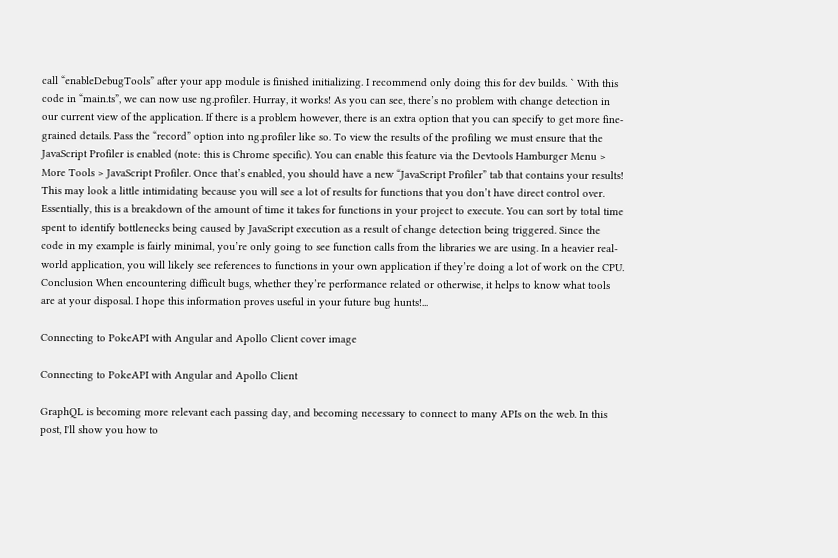call “enableDebugTools” after your app module is finished initializing. I recommend only doing this for dev builds. ` With this code in “main.ts”, we can now use ng.profiler. Hurray, it works! As you can see, there’s no problem with change detection in our current view of the application. If there is a problem however, there is an extra option that you can specify to get more fine-grained details. Pass the “record” option into ng.profiler like so. To view the results of the profiling we must ensure that the JavaScript Profiler is enabled (note: this is Chrome specific). You can enable this feature via the Devtools Hamburger Menu > More Tools > JavaScript Profiler. Once that’s enabled, you should have a new “JavaScript Profiler” tab that contains your results! This may look a little intimidating because you will see a lot of results for functions that you don’t have direct control over. Essentially, this is a breakdown of the amount of time it takes for functions in your project to execute. You can sort by total time spent to identify bottlenecks being caused by JavaScript execution as a result of change detection being triggered. Since the code in my example is fairly minimal, you’re only going to see function calls from the libraries we are using. In a heavier real-world application, you will likely see references to functions in your own application if they’re doing a lot of work on the CPU. Conclusion When encountering difficult bugs, whether they’re performance related or otherwise, it helps to know what tools are at your disposal. I hope this information proves useful in your future bug hunts!...

Connecting to PokeAPI with Angular and Apollo Client cover image

Connecting to PokeAPI with Angular and Apollo Client

GraphQL is becoming more relevant each passing day, and becoming necessary to connect to many APIs on the web. In this post, I'll show you how to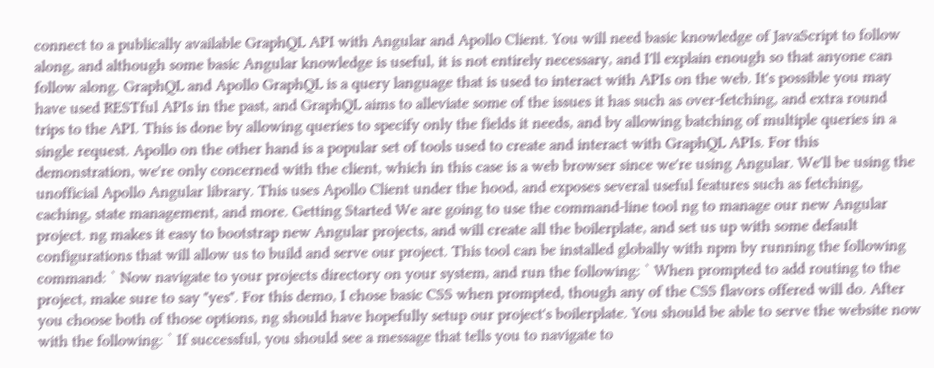connect to a publically available GraphQL API with Angular and Apollo Client. You will need basic knowledge of JavaScript to follow along, and although some basic Angular knowledge is useful, it is not entirely necessary, and I'll explain enough so that anyone can follow along. GraphQL and Apollo GraphQL is a query language that is used to interact with APIs on the web. It's possible you may have used RESTful APIs in the past, and GraphQL aims to alleviate some of the issues it has such as over-fetching, and extra round trips to the API. This is done by allowing queries to specify only the fields it needs, and by allowing batching of multiple queries in a single request. Apollo on the other hand is a popular set of tools used to create and interact with GraphQL APIs. For this demonstration, we're only concerned with the client, which in this case is a web browser since we're using Angular. We'll be using the unofficial Apollo Angular library. This uses Apollo Client under the hood, and exposes several useful features such as fetching, caching, state management, and more. Getting Started We are going to use the command-line tool ng to manage our new Angular project. ng makes it easy to bootstrap new Angular projects, and will create all the boilerplate, and set us up with some default configurations that will allow us to build and serve our project. This tool can be installed globally with npm by running the following command: ` Now navigate to your projects directory on your system, and run the following: ` When prompted to add routing to the project, make sure to say "yes". For this demo, I chose basic CSS when prompted, though any of the CSS flavors offered will do. After you choose both of those options, ng should have hopefully setup our project's boilerplate. You should be able to serve the website now with the following: ` If successful, you should see a message that tells you to navigate to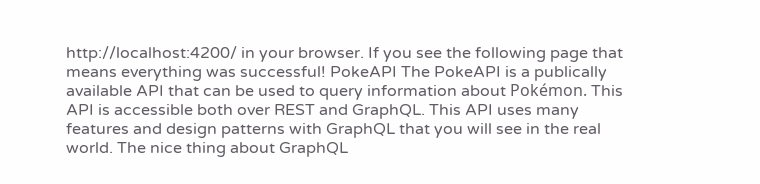http://localhost:4200/ in your browser. If you see the following page that means everything was successful! PokeAPI The PokeAPI is a publically available API that can be used to query information about Pokémon. This API is accessible both over REST and GraphQL. This API uses many features and design patterns with GraphQL that you will see in the real world. The nice thing about GraphQL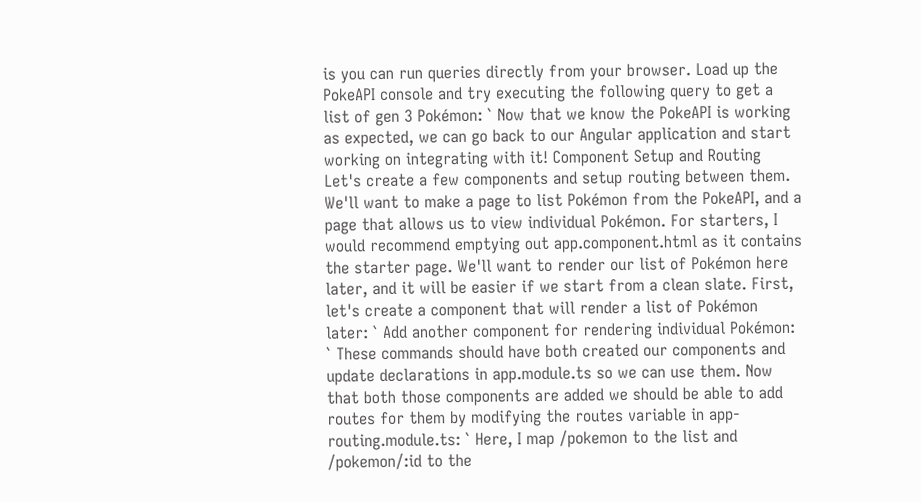is you can run queries directly from your browser. Load up the PokeAPI console and try executing the following query to get a list of gen 3 Pokémon: ` Now that we know the PokeAPI is working as expected, we can go back to our Angular application and start working on integrating with it! Component Setup and Routing Let's create a few components and setup routing between them. We'll want to make a page to list Pokémon from the PokeAPI, and a page that allows us to view individual Pokémon. For starters, I would recommend emptying out app.component.html as it contains the starter page. We'll want to render our list of Pokémon here later, and it will be easier if we start from a clean slate. First, let's create a component that will render a list of Pokémon later: ` Add another component for rendering individual Pokémon: ` These commands should have both created our components and update declarations in app.module.ts so we can use them. Now that both those components are added we should be able to add routes for them by modifying the routes variable in app-routing.module.ts: ` Here, I map /pokemon to the list and /pokemon/:id to the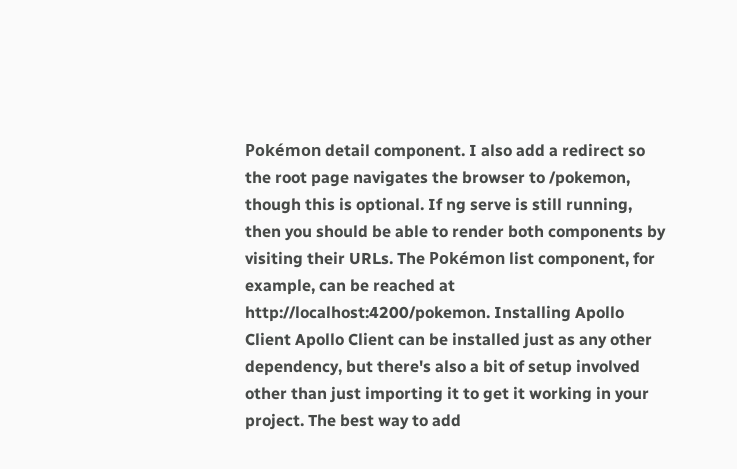Pokémon detail component. I also add a redirect so the root page navigates the browser to /pokemon, though this is optional. If ng serve is still running, then you should be able to render both components by visiting their URLs. The Pokémon list component, for example, can be reached at http://localhost:4200/pokemon. Installing Apollo Client Apollo Client can be installed just as any other dependency, but there's also a bit of setup involved other than just importing it to get it working in your project. The best way to add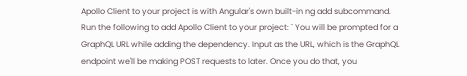Apollo Client to your project is with Angular's own built-in ng add subcommand. Run the following to add Apollo Client to your project: ` You will be prompted for a GraphQL URL while adding the dependency. Input as the URL, which is the GraphQL endpoint we'll be making POST requests to later. Once you do that, you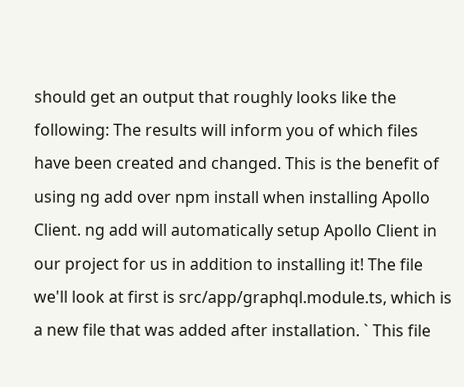should get an output that roughly looks like the following: The results will inform you of which files have been created and changed. This is the benefit of using ng add over npm install when installing Apollo Client. ng add will automatically setup Apollo Client in our project for us in addition to installing it! The file we'll look at first is src/app/graphql.module.ts, which is a new file that was added after installation. ` This file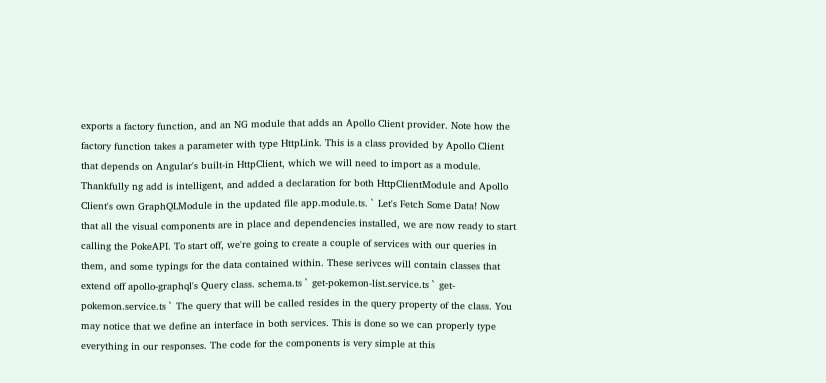exports a factory function, and an NG module that adds an Apollo Client provider. Note how the factory function takes a parameter with type HttpLink. This is a class provided by Apollo Client that depends on Angular's built-in HttpClient, which we will need to import as a module. Thankfully ng add is intelligent, and added a declaration for both HttpClientModule and Apollo Client's own GraphQLModule in the updated file app.module.ts. ` Let's Fetch Some Data! Now that all the visual components are in place and dependencies installed, we are now ready to start calling the PokeAPI. To start off, we're going to create a couple of services with our queries in them, and some typings for the data contained within. These serivces will contain classes that extend off apollo-graphql's Query class. schema.ts ` get-pokemon-list.service.ts ` get-pokemon.service.ts ` The query that will be called resides in the query property of the class. You may notice that we define an interface in both services. This is done so we can properly type everything in our responses. The code for the components is very simple at this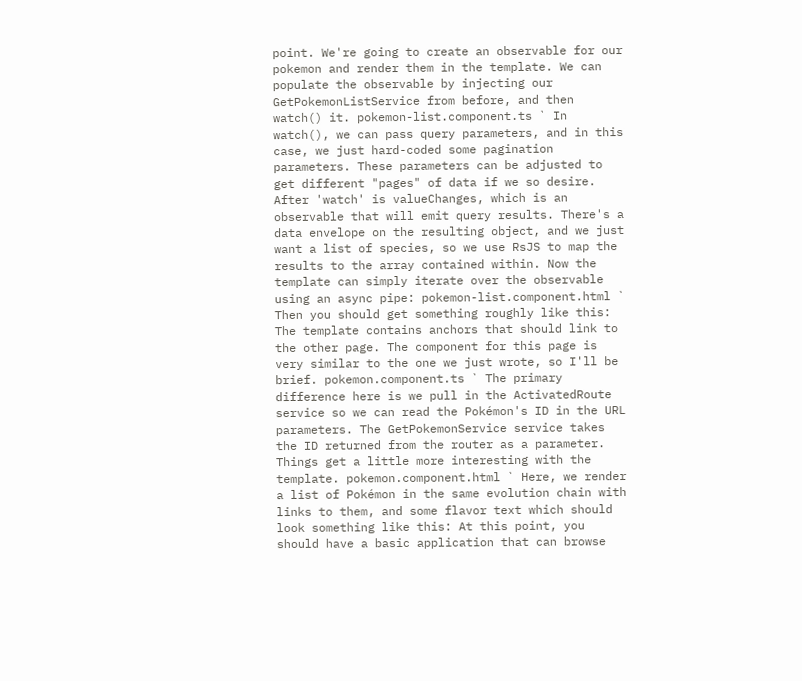point. We're going to create an observable for our pokemon and render them in the template. We can populate the observable by injecting our GetPokemonListService from before, and then watch() it. pokemon-list.component.ts ` In watch(), we can pass query parameters, and in this case, we just hard-coded some pagination parameters. These parameters can be adjusted to get different "pages" of data if we so desire. After 'watch' is valueChanges, which is an observable that will emit query results. There's a data envelope on the resulting object, and we just want a list of species, so we use RsJS to map the results to the array contained within. Now the template can simply iterate over the observable using an async pipe: pokemon-list.component.html ` Then you should get something roughly like this: The template contains anchors that should link to the other page. The component for this page is very similar to the one we just wrote, so I'll be brief. pokemon.component.ts ` The primary difference here is we pull in the ActivatedRoute service so we can read the Pokémon's ID in the URL parameters. The GetPokemonService service takes the ID returned from the router as a parameter. Things get a little more interesting with the template. pokemon.component.html ` Here, we render a list of Pokémon in the same evolution chain with links to them, and some flavor text which should look something like this: At this point, you should have a basic application that can browse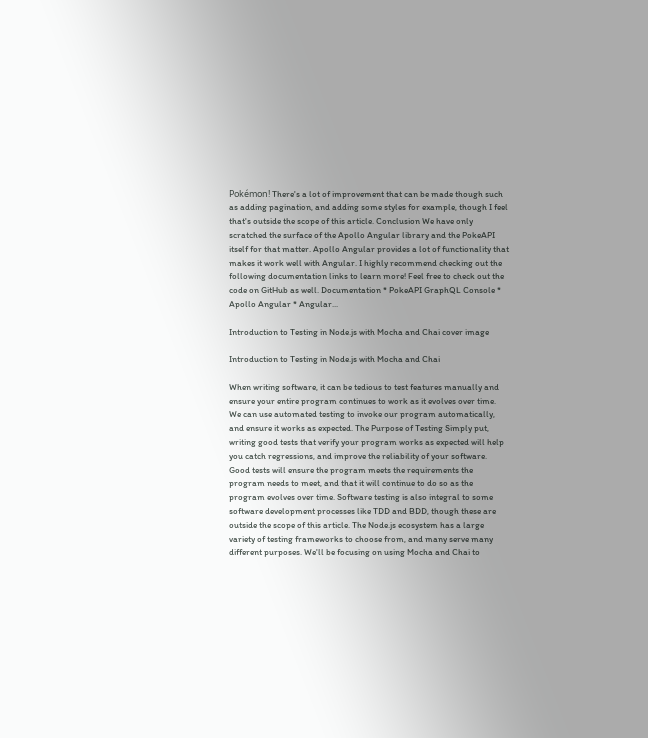Pokémon! There's a lot of improvement that can be made though such as adding pagination, and adding some styles for example, though I feel that's outside the scope of this article. Conclusion We have only scratched the surface of the Apollo Angular library and the PokeAPI itself for that matter. Apollo Angular provides a lot of functionality that makes it work well with Angular. I highly recommend checking out the following documentation links to learn more! Feel free to check out the code on GitHub as well. Documentation * PokeAPI GraphQL Console * Apollo Angular * Angular...

Introduction to Testing in Node.js with Mocha and Chai cover image

Introduction to Testing in Node.js with Mocha and Chai

When writing software, it can be tedious to test features manually and ensure your entire program continues to work as it evolves over time. We can use automated testing to invoke our program automatically, and ensure it works as expected. The Purpose of Testing Simply put, writing good tests that verify your program works as expected will help you catch regressions, and improve the reliability of your software. Good tests will ensure the program meets the requirements the program needs to meet, and that it will continue to do so as the program evolves over time. Software testing is also integral to some software development processes like TDD and BDD, though these are outside the scope of this article. The Node.js ecosystem has a large variety of testing frameworks to choose from, and many serve many different purposes. We'll be focusing on using Mocha and Chai to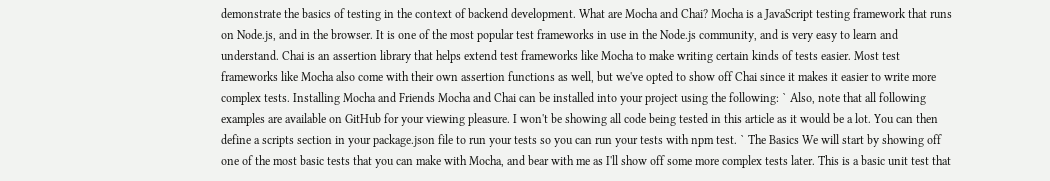demonstrate the basics of testing in the context of backend development. What are Mocha and Chai? Mocha is a JavaScript testing framework that runs on Node.js, and in the browser. It is one of the most popular test frameworks in use in the Node.js community, and is very easy to learn and understand. Chai is an assertion library that helps extend test frameworks like Mocha to make writing certain kinds of tests easier. Most test frameworks like Mocha also come with their own assertion functions as well, but we've opted to show off Chai since it makes it easier to write more complex tests. Installing Mocha and Friends Mocha and Chai can be installed into your project using the following: ` Also, note that all following examples are available on GitHub for your viewing pleasure. I won't be showing all code being tested in this article as it would be a lot. You can then define a scripts section in your package.json file to run your tests so you can run your tests with npm test. ` The Basics We will start by showing off one of the most basic tests that you can make with Mocha, and bear with me as I'll show off some more complex tests later. This is a basic unit test that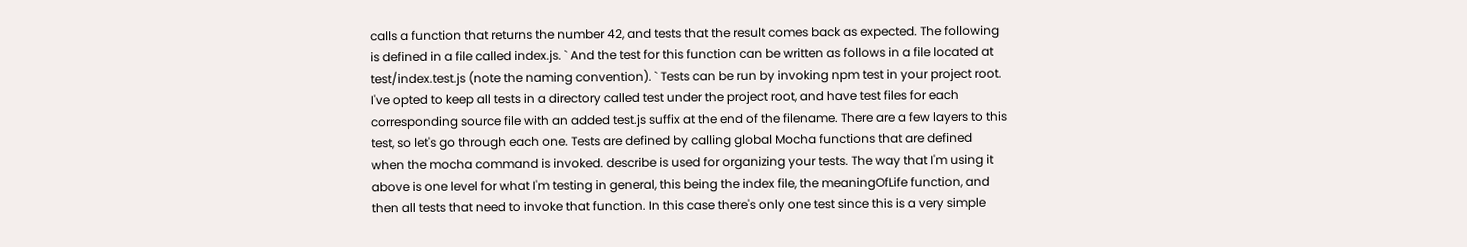calls a function that returns the number 42, and tests that the result comes back as expected. The following is defined in a file called index.js. ` And the test for this function can be written as follows in a file located at test/index.test.js (note the naming convention). ` Tests can be run by invoking npm test in your project root. I've opted to keep all tests in a directory called test under the project root, and have test files for each corresponding source file with an added test.js suffix at the end of the filename. There are a few layers to this test, so let's go through each one. Tests are defined by calling global Mocha functions that are defined when the mocha command is invoked. describe is used for organizing your tests. The way that I'm using it above is one level for what I'm testing in general, this being the index file, the meaningOfLife function, and then all tests that need to invoke that function. In this case there's only one test since this is a very simple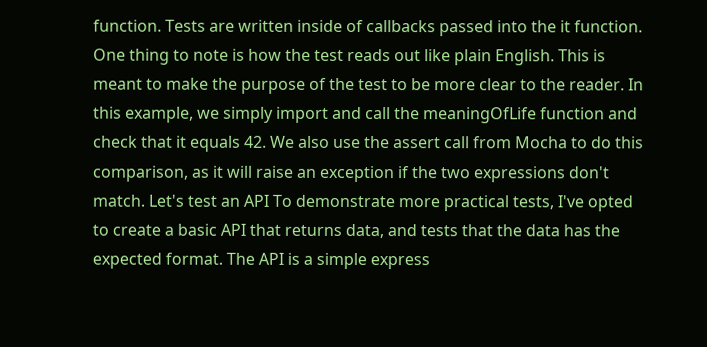function. Tests are written inside of callbacks passed into the it function. One thing to note is how the test reads out like plain English. This is meant to make the purpose of the test to be more clear to the reader. In this example, we simply import and call the meaningOfLife function and check that it equals 42. We also use the assert call from Mocha to do this comparison, as it will raise an exception if the two expressions don't match. Let's test an API To demonstrate more practical tests, I've opted to create a basic API that returns data, and tests that the data has the expected format. The API is a simple express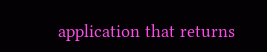application that returns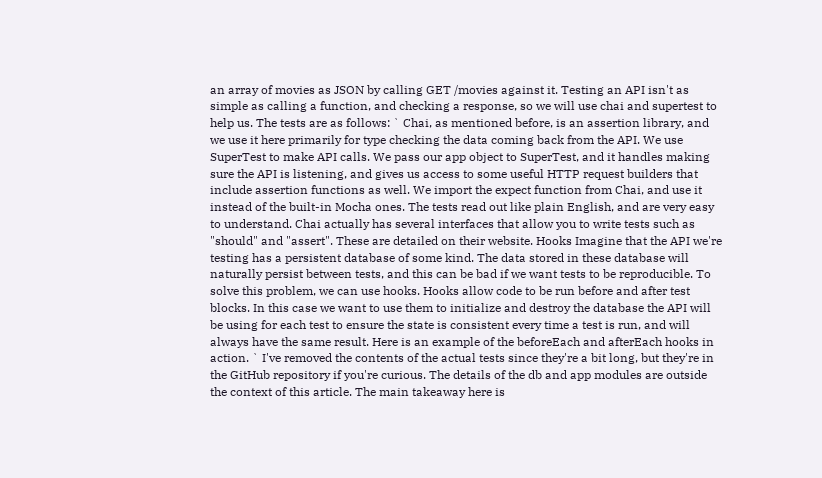an array of movies as JSON by calling GET /movies against it. Testing an API isn't as simple as calling a function, and checking a response, so we will use chai and supertest to help us. The tests are as follows: ` Chai, as mentioned before, is an assertion library, and we use it here primarily for type checking the data coming back from the API. We use SuperTest to make API calls. We pass our app object to SuperTest, and it handles making sure the API is listening, and gives us access to some useful HTTP request builders that include assertion functions as well. We import the expect function from Chai, and use it instead of the built-in Mocha ones. The tests read out like plain English, and are very easy to understand. Chai actually has several interfaces that allow you to write tests such as "should" and "assert". These are detailed on their website. Hooks Imagine that the API we're testing has a persistent database of some kind. The data stored in these database will naturally persist between tests, and this can be bad if we want tests to be reproducible. To solve this problem, we can use hooks. Hooks allow code to be run before and after test blocks. In this case we want to use them to initialize and destroy the database the API will be using for each test to ensure the state is consistent every time a test is run, and will always have the same result. Here is an example of the beforeEach and afterEach hooks in action. ` I've removed the contents of the actual tests since they're a bit long, but they're in the GitHub repository if you're curious. The details of the db and app modules are outside the context of this article. The main takeaway here is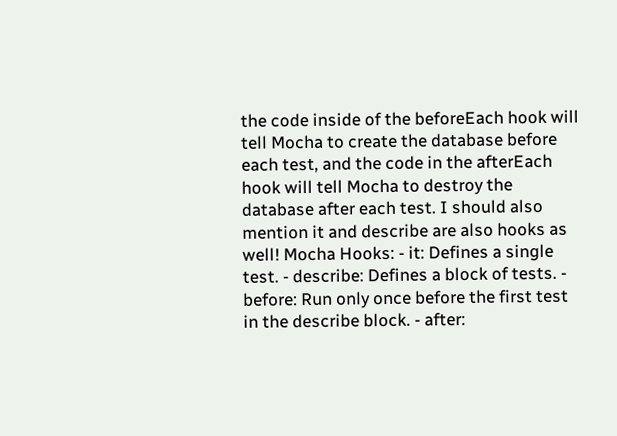the code inside of the beforeEach hook will tell Mocha to create the database before each test, and the code in the afterEach hook will tell Mocha to destroy the database after each test. I should also mention it and describe are also hooks as well! Mocha Hooks: - it: Defines a single test. - describe: Defines a block of tests. - before: Run only once before the first test in the describe block. - after: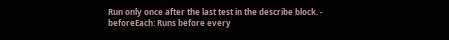Run only once after the last test in the describe block. - beforeEach: Runs before every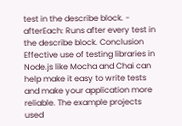test in the describe block. - afterEach: Runs after every test in the describe block. Conclusion Effective use of testing libraries in Node.js like Mocha and Chai can help make it easy to write tests and make your application more reliable. The example projects used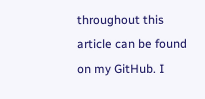throughout this article can be found on my GitHub. I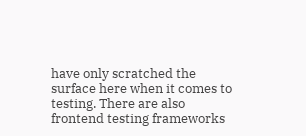have only scratched the surface here when it comes to testing. There are also frontend testing frameworks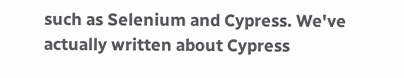such as Selenium and Cypress. We've actually written about Cypress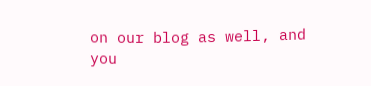on our blog as well, and you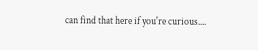can find that here if you're curious....